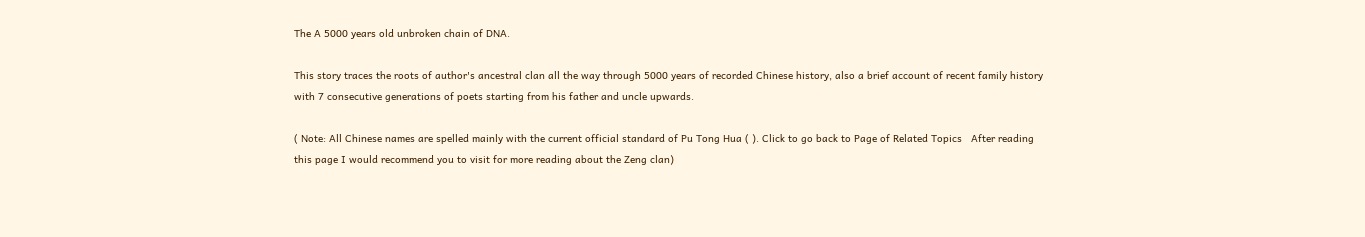The A 5000 years old unbroken chain of DNA.

This story traces the roots of author's ancestral clan all the way through 5000 years of recorded Chinese history, also a brief account of recent family history with 7 consecutive generations of poets starting from his father and uncle upwards.

( Note: All Chinese names are spelled mainly with the current official standard of Pu Tong Hua ( ). Click to go back to Page of Related Topics   After reading this page I would recommend you to visit for more reading about the Zeng clan)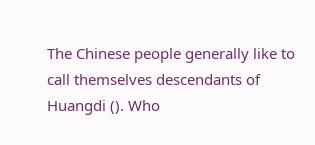The Chinese people generally like to call themselves descendants of Huangdi (). Who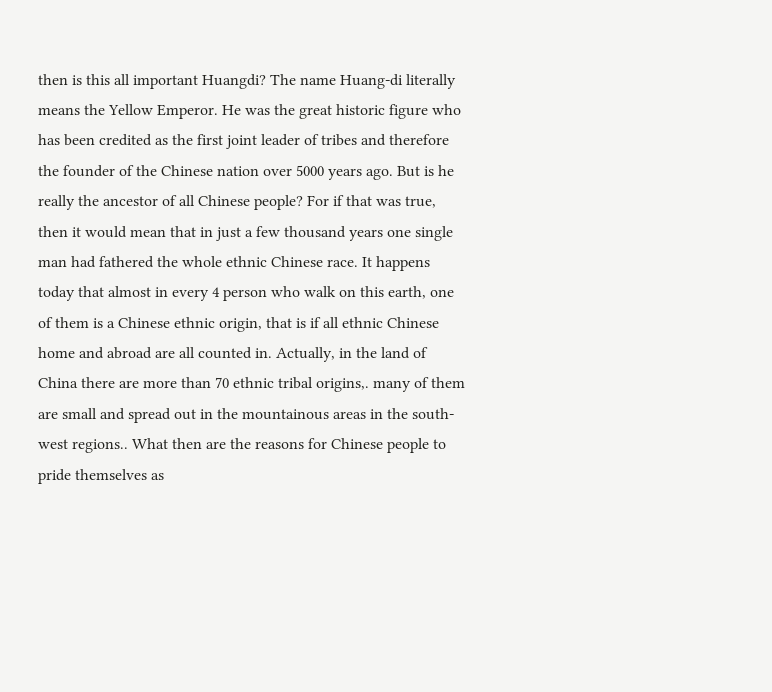then is this all important Huangdi? The name Huang-di literally means the Yellow Emperor. He was the great historic figure who has been credited as the first joint leader of tribes and therefore the founder of the Chinese nation over 5000 years ago. But is he really the ancestor of all Chinese people? For if that was true, then it would mean that in just a few thousand years one single man had fathered the whole ethnic Chinese race. It happens today that almost in every 4 person who walk on this earth, one of them is a Chinese ethnic origin, that is if all ethnic Chinese home and abroad are all counted in. Actually, in the land of China there are more than 70 ethnic tribal origins,. many of them are small and spread out in the mountainous areas in the south-west regions.. What then are the reasons for Chinese people to pride themselves as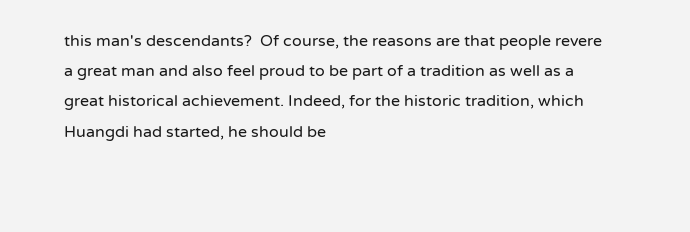this man's descendants?  Of course, the reasons are that people revere a great man and also feel proud to be part of a tradition as well as a great historical achievement. Indeed, for the historic tradition, which Huangdi had started, he should be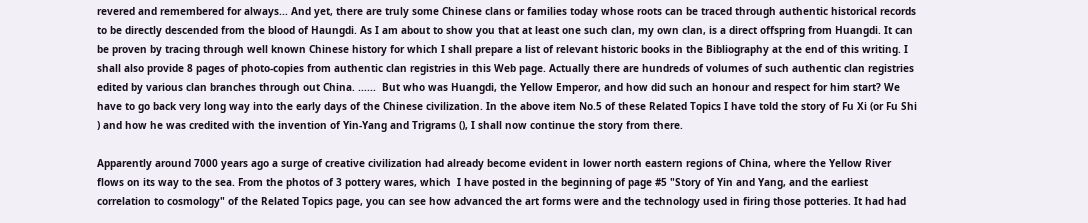revered and remembered for always... And yet, there are truly some Chinese clans or families today whose roots can be traced through authentic historical records to be directly descended from the blood of Haungdi. As I am about to show you that at least one such clan, my own clan, is a direct offspring from Huangdi. It can be proven by tracing through well known Chinese history for which I shall prepare a list of relevant historic books in the Bibliography at the end of this writing. I shall also provide 8 pages of photo-copies from authentic clan registries in this Web page. Actually there are hundreds of volumes of such authentic clan registries edited by various clan branches through out China. ......  But who was Huangdi, the Yellow Emperor, and how did such an honour and respect for him start? We have to go back very long way into the early days of the Chinese civilization. In the above item No.5 of these Related Topics I have told the story of Fu Xi (or Fu Shi ) and how he was credited with the invention of Yin-Yang and Trigrams (), I shall now continue the story from there.

Apparently around 7000 years ago a surge of creative civilization had already become evident in lower north eastern regions of China, where the Yellow River flows on its way to the sea. From the photos of 3 pottery wares, which  I have posted in the beginning of page #5 "Story of Yin and Yang, and the earliest correlation to cosmology" of the Related Topics page, you can see how advanced the art forms were and the technology used in firing those potteries. It had had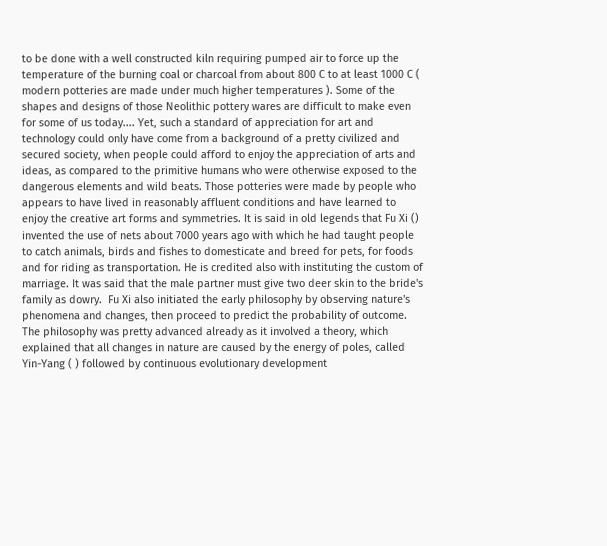to be done with a well constructed kiln requiring pumped air to force up the temperature of the burning coal or charcoal from about 800 C to at least 1000 C ( modern potteries are made under much higher temperatures ). Some of the shapes and designs of those Neolithic pottery wares are difficult to make even for some of us today.... Yet, such a standard of appreciation for art and technology could only have come from a background of a pretty civilized and secured society, when people could afford to enjoy the appreciation of arts and ideas, as compared to the primitive humans who were otherwise exposed to the dangerous elements and wild beats. Those potteries were made by people who appears to have lived in reasonably affluent conditions and have learned to enjoy the creative art forms and symmetries. It is said in old legends that Fu Xi () invented the use of nets about 7000 years ago with which he had taught people to catch animals, birds and fishes to domesticate and breed for pets, for foods and for riding as transportation. He is credited also with instituting the custom of marriage. It was said that the male partner must give two deer skin to the bride's family as dowry.  Fu Xi also initiated the early philosophy by observing nature's phenomena and changes, then proceed to predict the probability of outcome. The philosophy was pretty advanced already as it involved a theory, which explained that all changes in nature are caused by the energy of poles, called Yin-Yang ( ) followed by continuous evolutionary development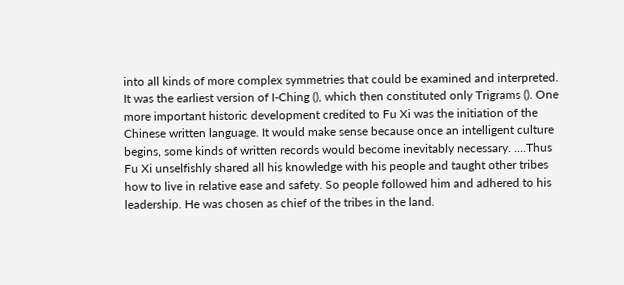into all kinds of more complex symmetries that could be examined and interpreted. It was the earliest version of I-Ching (), which then constituted only Trigrams (). One more important historic development credited to Fu Xi was the initiation of the Chinese written language. It would make sense because once an intelligent culture begins, some kinds of written records would become inevitably necessary. ....Thus Fu Xi unselfishly shared all his knowledge with his people and taught other tribes how to live in relative ease and safety. So people followed him and adhered to his leadership. He was chosen as chief of the tribes in the land.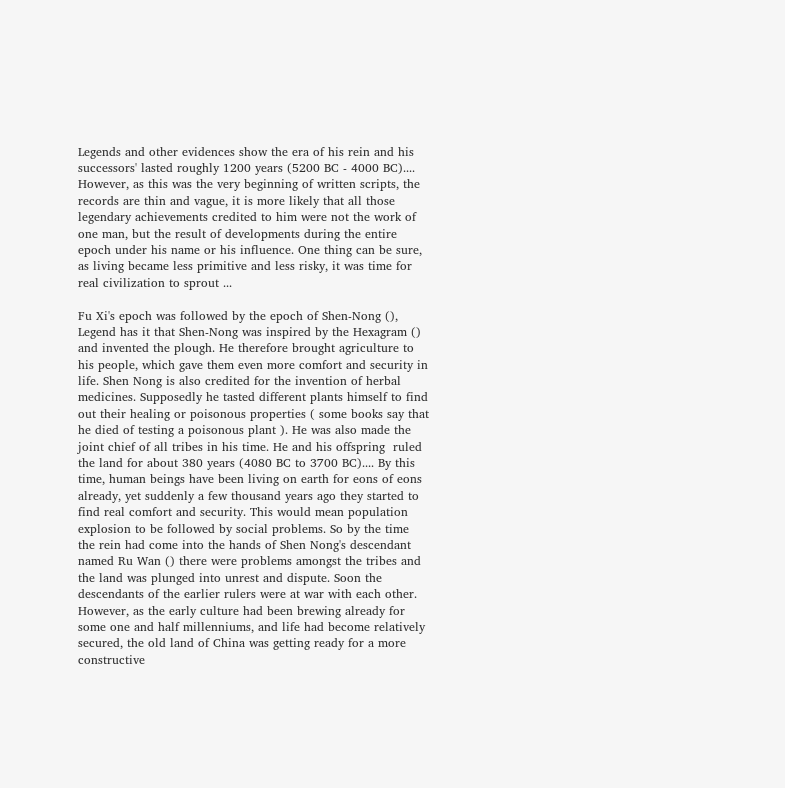Legends and other evidences show the era of his rein and his successors' lasted roughly 1200 years (5200 BC - 4000 BC).... However, as this was the very beginning of written scripts, the records are thin and vague, it is more likely that all those legendary achievements credited to him were not the work of one man, but the result of developments during the entire epoch under his name or his influence. One thing can be sure, as living became less primitive and less risky, it was time for real civilization to sprout ...

Fu Xi's epoch was followed by the epoch of Shen-Nong (), Legend has it that Shen-Nong was inspired by the Hexagram () and invented the plough. He therefore brought agriculture to his people, which gave them even more comfort and security in life. Shen Nong is also credited for the invention of herbal medicines. Supposedly he tasted different plants himself to find out their healing or poisonous properties ( some books say that he died of testing a poisonous plant ). He was also made the joint chief of all tribes in his time. He and his offspring  ruled the land for about 380 years (4080 BC to 3700 BC).... By this time, human beings have been living on earth for eons of eons already, yet suddenly a few thousand years ago they started to find real comfort and security. This would mean population explosion to be followed by social problems. So by the time the rein had come into the hands of Shen Nong's descendant named Ru Wan () there were problems amongst the tribes and the land was plunged into unrest and dispute. Soon the descendants of the earlier rulers were at war with each other. However, as the early culture had been brewing already for some one and half millenniums, and life had become relatively secured, the old land of China was getting ready for a more constructive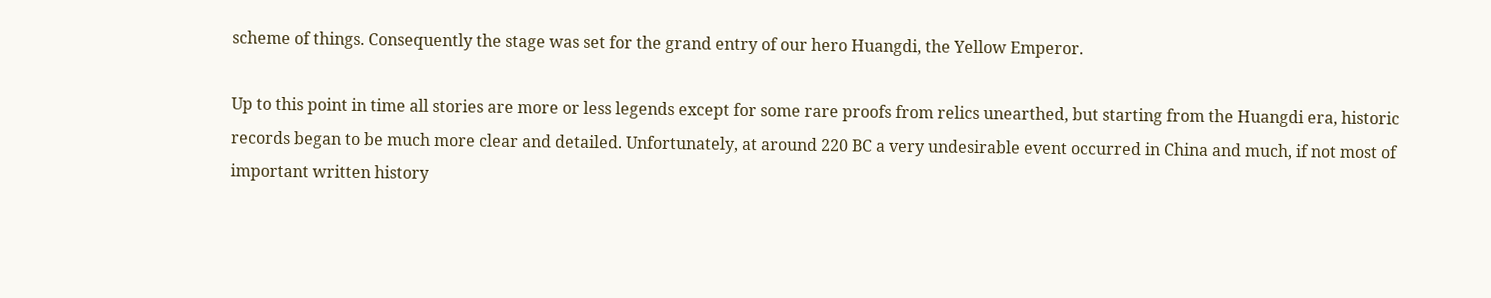scheme of things. Consequently the stage was set for the grand entry of our hero Huangdi, the Yellow Emperor.

Up to this point in time all stories are more or less legends except for some rare proofs from relics unearthed, but starting from the Huangdi era, historic records began to be much more clear and detailed. Unfortunately, at around 220 BC a very undesirable event occurred in China and much, if not most of important written history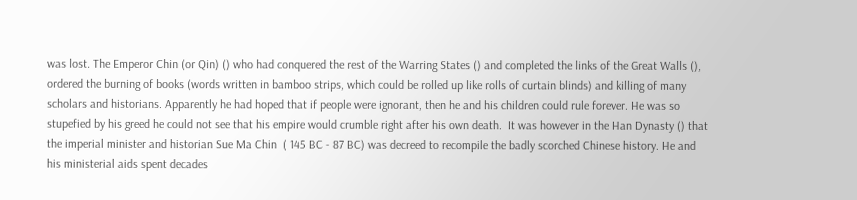was lost. The Emperor Chin (or Qin) () who had conquered the rest of the Warring States () and completed the links of the Great Walls (), ordered the burning of books (words written in bamboo strips, which could be rolled up like rolls of curtain blinds) and killing of many scholars and historians. Apparently he had hoped that if people were ignorant, then he and his children could rule forever. He was so stupefied by his greed he could not see that his empire would crumble right after his own death.  It was however in the Han Dynasty () that the imperial minister and historian Sue Ma Chin  ( 145 BC - 87 BC) was decreed to recompile the badly scorched Chinese history. He and his ministerial aids spent decades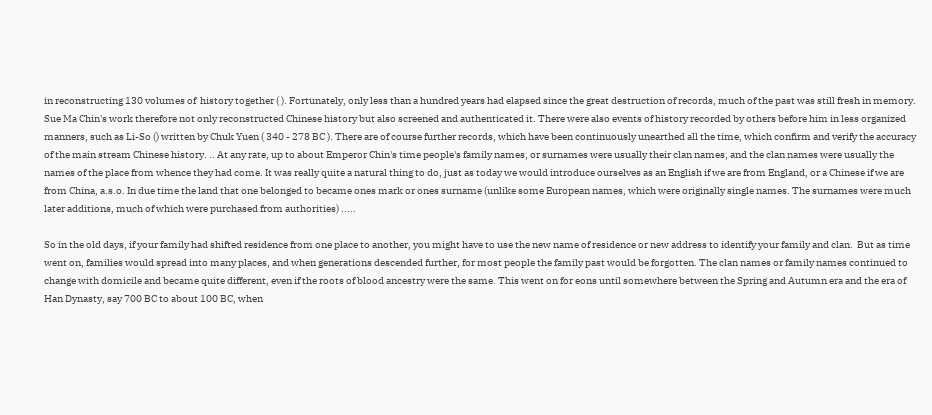in reconstructing 130 volumes of  history together ( ). Fortunately, only less than a hundred years had elapsed since the great destruction of records, much of the past was still fresh in memory. Sue Ma Chin's work therefore not only reconstructed Chinese history but also screened and authenticated it. There were also events of history recorded by others before him in less organized manners, such as Li-So () written by Chuk Yuen ( 340 - 278 BC ). There are of course further records, which have been continuously unearthed all the time, which confirm and verify the accuracy of the main stream Chinese history. .. At any rate, up to about Emperor Chin's time people's family names, or surnames were usually their clan names, and the clan names were usually the names of the place from whence they had come. It was really quite a natural thing to do, just as today we would introduce ourselves as an English if we are from England, or a Chinese if we are from China, a.s.o. In due time the land that one belonged to became ones mark or ones surname (unlike some European names, which were originally single names. The surnames were much later additions, much of which were purchased from authorities) .....

So in the old days, if your family had shifted residence from one place to another, you might have to use the new name of residence or new address to identify your family and clan.  But as time went on, families would spread into many places, and when generations descended further, for most people the family past would be forgotten. The clan names or family names continued to change with domicile and became quite different, even if the roots of blood ancestry were the same. This went on for eons until somewhere between the Spring and Autumn era and the era of Han Dynasty, say 700 BC to about 100 BC, when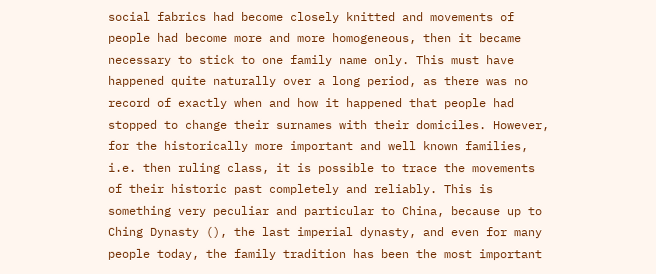social fabrics had become closely knitted and movements of people had become more and more homogeneous, then it became necessary to stick to one family name only. This must have happened quite naturally over a long period, as there was no record of exactly when and how it happened that people had stopped to change their surnames with their domiciles. However, for the historically more important and well known families, i.e. then ruling class, it is possible to trace the movements of their historic past completely and reliably. This is something very peculiar and particular to China, because up to Ching Dynasty (), the last imperial dynasty, and even for many people today, the family tradition has been the most important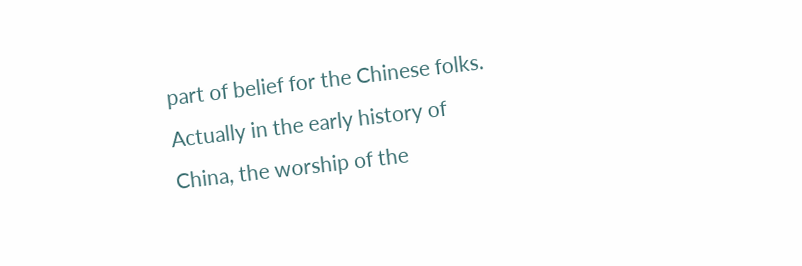part of belief for the Chinese folks. Actually in the early history of China, the worship of the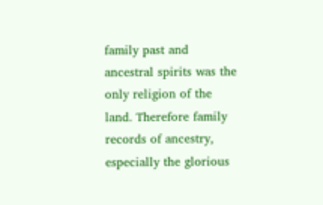family past and ancestral spirits was the only religion of the land. Therefore family records of ancestry, especially the glorious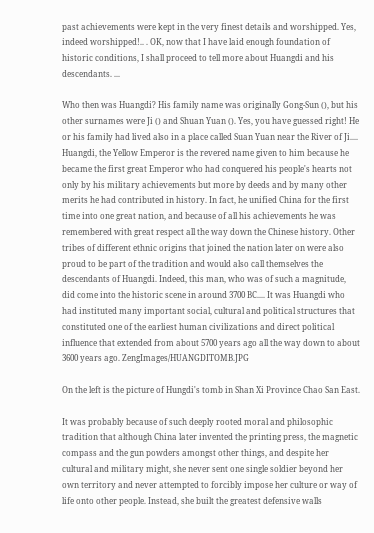past achievements were kept in the very finest details and worshipped. Yes, indeed worshipped!.. . OK, now that I have laid enough foundation of historic conditions, I shall proceed to tell more about Huangdi and his descendants. ...

Who then was Huangdi? His family name was originally Gong-Sun (), but his other surnames were Ji () and Shuan Yuan (). Yes, you have guessed right! He or his family had lived also in a place called Suan Yuan near the River of Ji.... Huangdi, the Yellow Emperor is the revered name given to him because he became the first great Emperor who had conquered his people's hearts not only by his military achievements but more by deeds and by many other merits he had contributed in history. In fact, he unified China for the first time into one great nation, and because of all his achievements he was remembered with great respect all the way down the Chinese history. Other tribes of different ethnic origins that joined the nation later on were also proud to be part of the tradition and would also call themselves the descendants of Huangdi. Indeed, this man, who was of such a magnitude, did come into the historic scene in around 3700 BC.... It was Huangdi who had instituted many important social, cultural and political structures that constituted one of the earliest human civilizations and direct political influence that extended from about 5700 years ago all the way down to about 3600 years ago. ZengImages/HUANGDITOMB.JPG

On the left is the picture of Hungdi's tomb in Shan Xi Province Chao San East.

It was probably because of such deeply rooted moral and philosophic tradition that although China later invented the printing press, the magnetic compass and the gun powders amongst other things, and despite her cultural and military might, she never sent one single soldier beyond her own territory and never attempted to forcibly impose her culture or way of life onto other people. Instead, she built the greatest defensive walls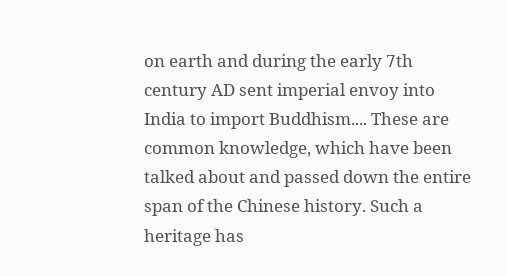on earth and during the early 7th century AD sent imperial envoy into India to import Buddhism.... These are common knowledge, which have been talked about and passed down the entire span of the Chinese history. Such a heritage has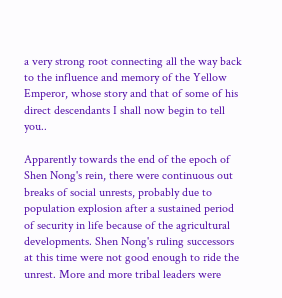a very strong root connecting all the way back to the influence and memory of the Yellow Emperor, whose story and that of some of his direct descendants I shall now begin to tell you..

Apparently towards the end of the epoch of Shen Nong's rein, there were continuous out breaks of social unrests, probably due to population explosion after a sustained period of security in life because of the agricultural developments. Shen Nong's ruling successors at this time were not good enough to ride the unrest. More and more tribal leaders were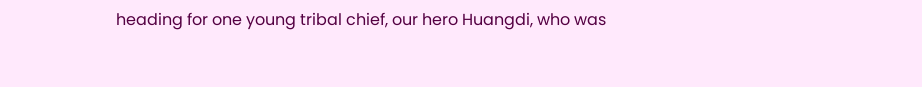heading for one young tribal chief, our hero Huangdi, who was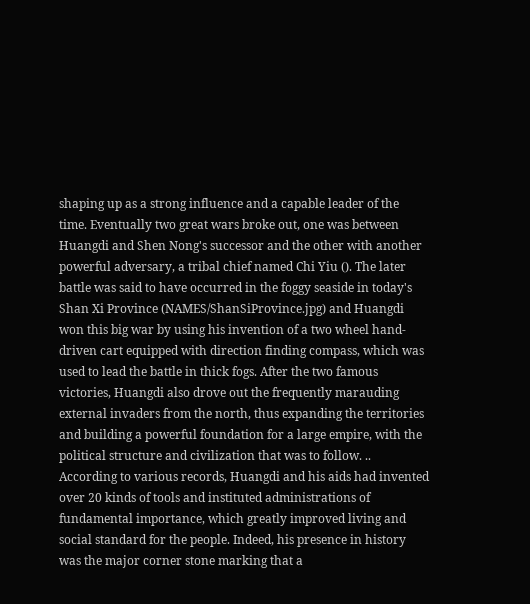shaping up as a strong influence and a capable leader of the time. Eventually two great wars broke out, one was between Huangdi and Shen Nong's successor and the other with another powerful adversary, a tribal chief named Chi Yiu (). The later battle was said to have occurred in the foggy seaside in today's Shan Xi Province (NAMES/ShanSiProvince.jpg) and Huangdi won this big war by using his invention of a two wheel hand-driven cart equipped with direction finding compass, which was used to lead the battle in thick fogs. After the two famous victories, Huangdi also drove out the frequently marauding external invaders from the north, thus expanding the territories and building a powerful foundation for a large empire, with the political structure and civilization that was to follow. .. According to various records, Huangdi and his aids had invented over 20 kinds of tools and instituted administrations of fundamental importance, which greatly improved living and social standard for the people. Indeed, his presence in history was the major corner stone marking that a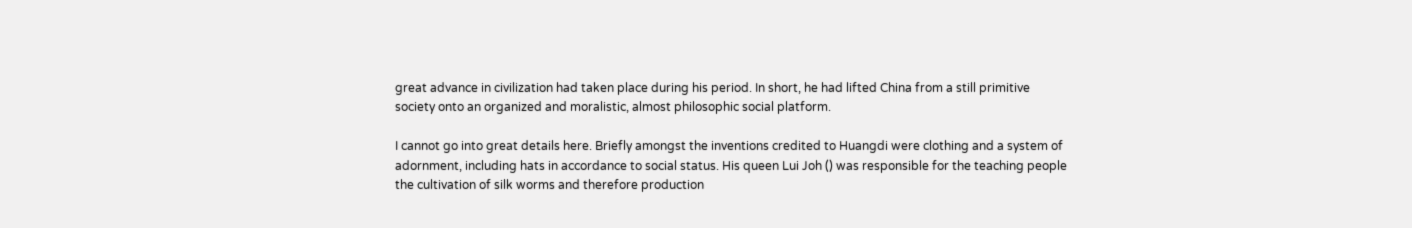great advance in civilization had taken place during his period. In short, he had lifted China from a still primitive society onto an organized and moralistic, almost philosophic social platform.

I cannot go into great details here. Briefly amongst the inventions credited to Huangdi were clothing and a system of adornment, including hats in accordance to social status. His queen Lui Joh () was responsible for the teaching people the cultivation of silk worms and therefore production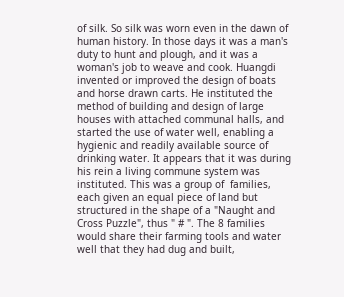of silk. So silk was worn even in the dawn of human history. In those days it was a man's duty to hunt and plough, and it was a woman's job to weave and cook. Huangdi invented or improved the design of boats and horse drawn carts. He instituted the method of building and design of large houses with attached communal halls, and started the use of water well, enabling a hygienic and readily available source of drinking water. It appears that it was during his rein a living commune system was instituted. This was a group of  families, each given an equal piece of land but structured in the shape of a "Naught and Cross Puzzle", thus " # ". The 8 families would share their farming tools and water well that they had dug and built,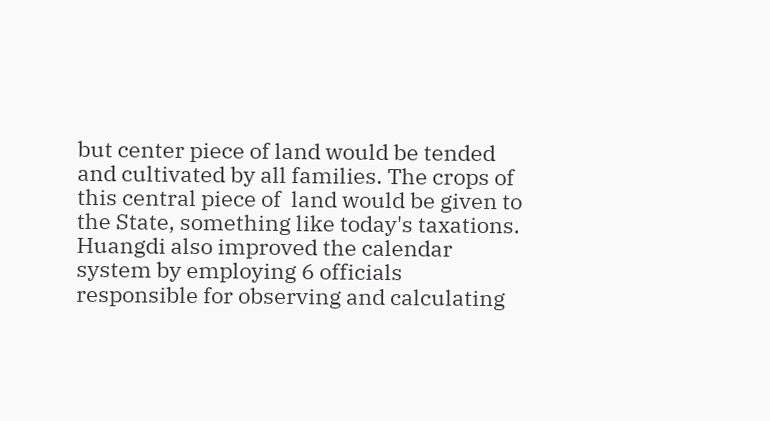but center piece of land would be tended and cultivated by all families. The crops of this central piece of  land would be given to the State, something like today's taxations. Huangdi also improved the calendar system by employing 6 officials responsible for observing and calculating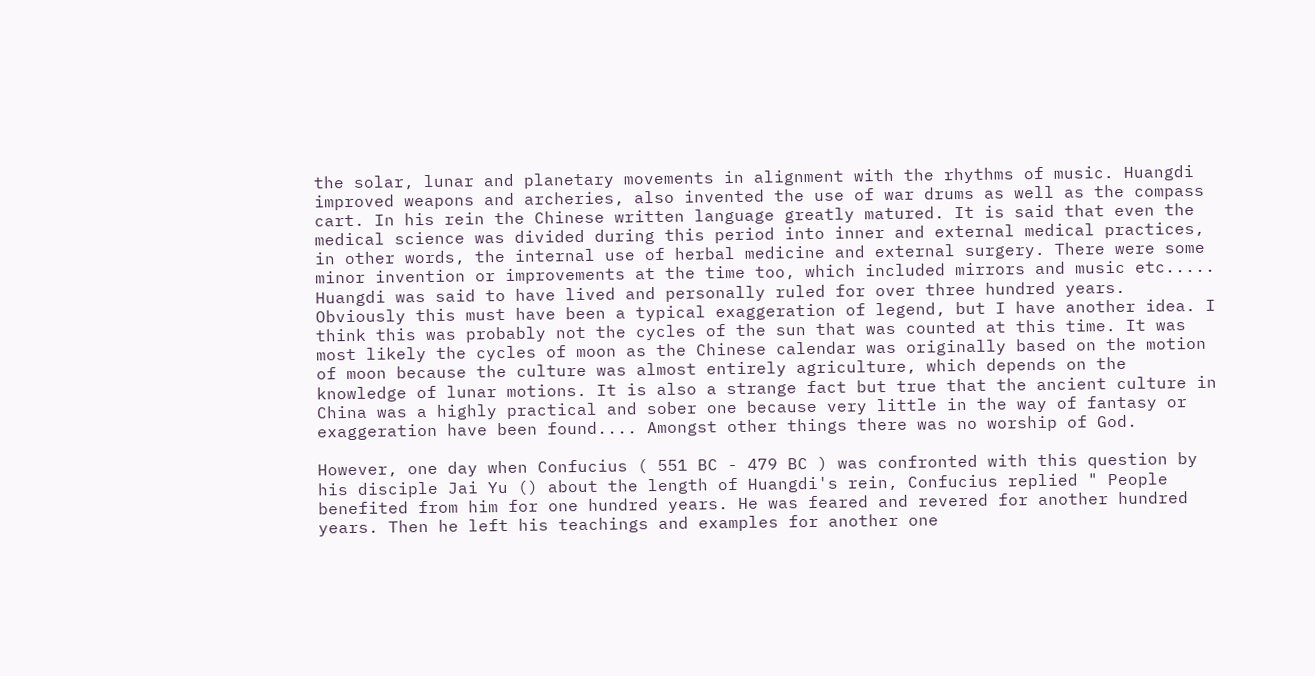the solar, lunar and planetary movements in alignment with the rhythms of music. Huangdi improved weapons and archeries, also invented the use of war drums as well as the compass cart. In his rein the Chinese written language greatly matured. It is said that even the medical science was divided during this period into inner and external medical practices, in other words, the internal use of herbal medicine and external surgery. There were some minor invention or improvements at the time too, which included mirrors and music etc..... Huangdi was said to have lived and personally ruled for over three hundred years. Obviously this must have been a typical exaggeration of legend, but I have another idea. I think this was probably not the cycles of the sun that was counted at this time. It was most likely the cycles of moon as the Chinese calendar was originally based on the motion of moon because the culture was almost entirely agriculture, which depends on the knowledge of lunar motions. It is also a strange fact but true that the ancient culture in China was a highly practical and sober one because very little in the way of fantasy or exaggeration have been found.... Amongst other things there was no worship of God.

However, one day when Confucius ( 551 BC - 479 BC ) was confronted with this question by his disciple Jai Yu () about the length of Huangdi's rein, Confucius replied " People benefited from him for one hundred years. He was feared and revered for another hundred years. Then he left his teachings and examples for another one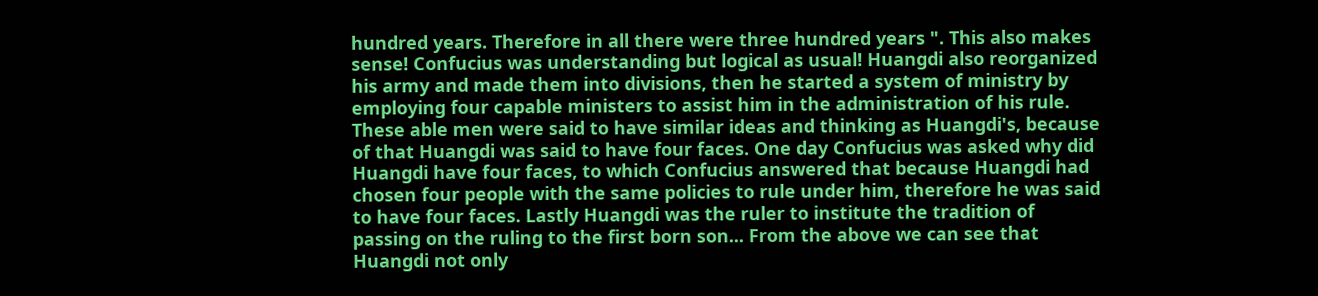hundred years. Therefore in all there were three hundred years ". This also makes sense! Confucius was understanding but logical as usual! Huangdi also reorganized his army and made them into divisions, then he started a system of ministry by employing four capable ministers to assist him in the administration of his rule. These able men were said to have similar ideas and thinking as Huangdi's, because of that Huangdi was said to have four faces. One day Confucius was asked why did Huangdi have four faces, to which Confucius answered that because Huangdi had chosen four people with the same policies to rule under him, therefore he was said to have four faces. Lastly Huangdi was the ruler to institute the tradition of passing on the ruling to the first born son... From the above we can see that Huangdi not only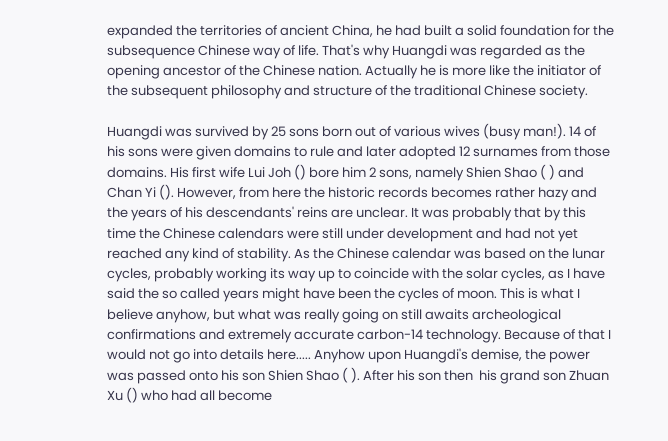expanded the territories of ancient China, he had built a solid foundation for the subsequence Chinese way of life. That's why Huangdi was regarded as the opening ancestor of the Chinese nation. Actually he is more like the initiator of the subsequent philosophy and structure of the traditional Chinese society.

Huangdi was survived by 25 sons born out of various wives (busy man!). 14 of his sons were given domains to rule and later adopted 12 surnames from those domains. His first wife Lui Joh () bore him 2 sons, namely Shien Shao ( ) and Chan Yi (). However, from here the historic records becomes rather hazy and the years of his descendants' reins are unclear. It was probably that by this time the Chinese calendars were still under development and had not yet reached any kind of stability. As the Chinese calendar was based on the lunar cycles, probably working its way up to coincide with the solar cycles, as I have said the so called years might have been the cycles of moon. This is what I believe anyhow, but what was really going on still awaits archeological confirmations and extremely accurate carbon-14 technology. Because of that I would not go into details here..... Anyhow upon Huangdi's demise, the power was passed onto his son Shien Shao ( ). After his son then  his grand son Zhuan Xu () who had all become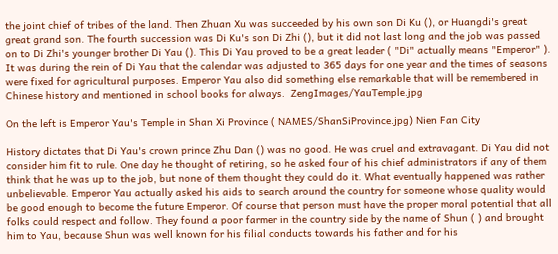the joint chief of tribes of the land. Then Zhuan Xu was succeeded by his own son Di Ku (), or Huangdi's great great grand son. The fourth succession was Di Ku's son Di Zhi (), but it did not last long and the job was passed on to Di Zhi's younger brother Di Yau (). This Di Yau proved to be a great leader ( "Di" actually means "Emperor" ). It was during the rein of Di Yau that the calendar was adjusted to 365 days for one year and the times of seasons were fixed for agricultural purposes. Emperor Yau also did something else remarkable that will be remembered in Chinese history and mentioned in school books for always.  ZengImages/YauTemple.jpg

On the left is Emperor Yau's Temple in Shan Xi Province ( NAMES/ShanSiProvince.jpg) Nien Fan City

History dictates that Di Yau's crown prince Zhu Dan () was no good. He was cruel and extravagant. Di Yau did not consider him fit to rule. One day he thought of retiring, so he asked four of his chief administrators if any of them think that he was up to the job, but none of them thought they could do it. What eventually happened was rather unbelievable. Emperor Yau actually asked his aids to search around the country for someone whose quality would be good enough to become the future Emperor. Of course that person must have the proper moral potential that all folks could respect and follow. They found a poor farmer in the country side by the name of Shun ( ) and brought him to Yau, because Shun was well known for his filial conducts towards his father and for his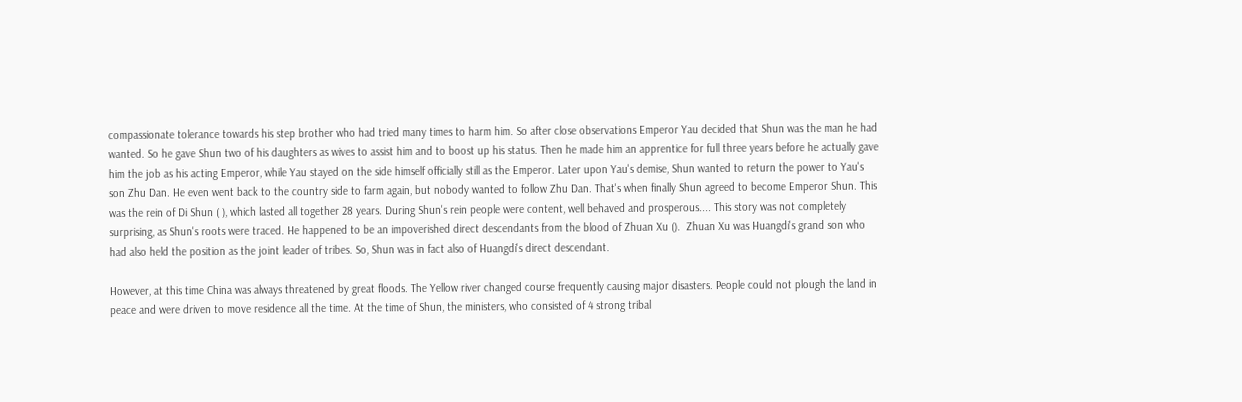compassionate tolerance towards his step brother who had tried many times to harm him. So after close observations Emperor Yau decided that Shun was the man he had wanted. So he gave Shun two of his daughters as wives to assist him and to boost up his status. Then he made him an apprentice for full three years before he actually gave him the job as his acting Emperor, while Yau stayed on the side himself officially still as the Emperor. Later upon Yau's demise, Shun wanted to return the power to Yau's son Zhu Dan. He even went back to the country side to farm again, but nobody wanted to follow Zhu Dan. That's when finally Shun agreed to become Emperor Shun. This was the rein of Di Shun ( ), which lasted all together 28 years. During Shun's rein people were content, well behaved and prosperous.... This story was not completely surprising, as Shun's roots were traced. He happened to be an impoverished direct descendants from the blood of Zhuan Xu ().  Zhuan Xu was Huangdi's grand son who had also held the position as the joint leader of tribes. So, Shun was in fact also of Huangdi's direct descendant.

However, at this time China was always threatened by great floods. The Yellow river changed course frequently causing major disasters. People could not plough the land in peace and were driven to move residence all the time. At the time of Shun, the ministers, who consisted of 4 strong tribal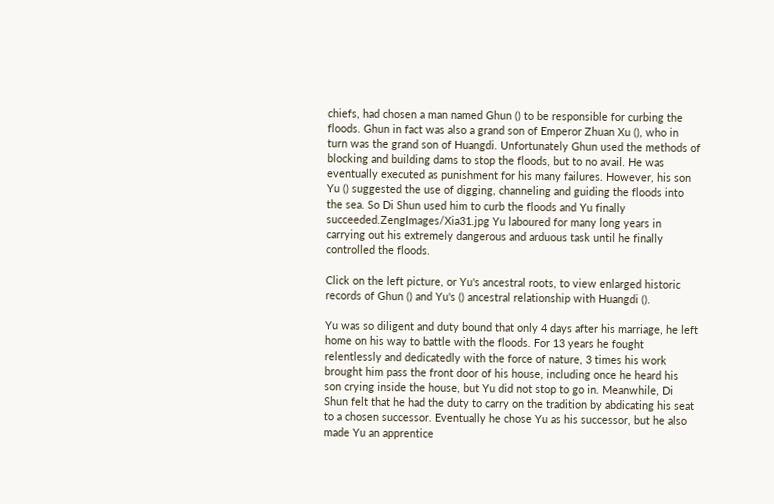chiefs, had chosen a man named Ghun () to be responsible for curbing the floods. Ghun in fact was also a grand son of Emperor Zhuan Xu (), who in turn was the grand son of Huangdi. Unfortunately Ghun used the methods of blocking and building dams to stop the floods, but to no avail. He was eventually executed as punishment for his many failures. However, his son Yu () suggested the use of digging, channeling and guiding the floods into the sea. So Di Shun used him to curb the floods and Yu finally succeeded.ZengImages/Xia31.jpg Yu laboured for many long years in carrying out his extremely dangerous and arduous task until he finally controlled the floods.

Click on the left picture, or Yu's ancestral roots, to view enlarged historic records of Ghun () and Yu's () ancestral relationship with Huangdi ().

Yu was so diligent and duty bound that only 4 days after his marriage, he left home on his way to battle with the floods. For 13 years he fought relentlessly and dedicatedly with the force of nature, 3 times his work brought him pass the front door of his house, including once he heard his son crying inside the house, but Yu did not stop to go in. Meanwhile, Di Shun felt that he had the duty to carry on the tradition by abdicating his seat to a chosen successor. Eventually he chose Yu as his successor, but he also made Yu an apprentice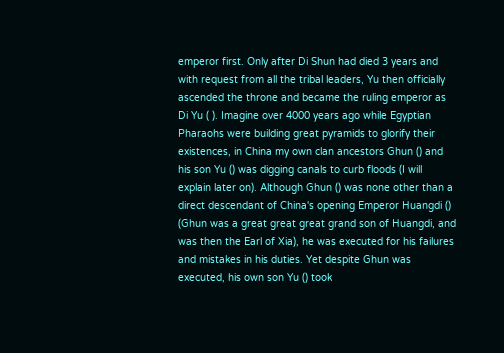emperor first. Only after Di Shun had died 3 years and with request from all the tribal leaders, Yu then officially ascended the throne and became the ruling emperor as Di Yu ( ). Imagine over 4000 years ago while Egyptian Pharaohs were building great pyramids to glorify their existences, in China my own clan ancestors Ghun () and his son Yu () was digging canals to curb floods (I will explain later on). Although Ghun () was none other than a direct descendant of China's opening Emperor Huangdi () (Ghun was a great great great grand son of Huangdi, and was then the Earl of Xia), he was executed for his failures and mistakes in his duties. Yet despite Ghun was executed, his own son Yu () took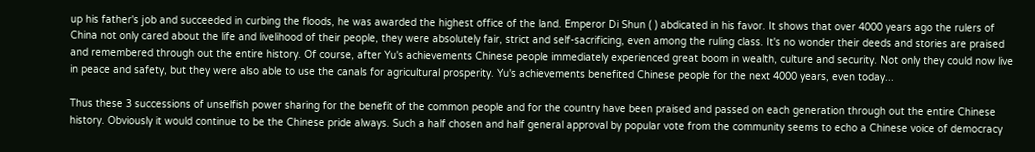up his father's job and succeeded in curbing the floods, he was awarded the highest office of the land. Emperor Di Shun ( ) abdicated in his favor. It shows that over 4000 years ago the rulers of China not only cared about the life and livelihood of their people, they were absolutely fair, strict and self-sacrificing, even among the ruling class. It's no wonder their deeds and stories are praised and remembered through out the entire history. Of course, after Yu's achievements Chinese people immediately experienced great boom in wealth, culture and security. Not only they could now live in peace and safety, but they were also able to use the canals for agricultural prosperity. Yu's achievements benefited Chinese people for the next 4000 years, even today...

Thus these 3 successions of unselfish power sharing for the benefit of the common people and for the country have been praised and passed on each generation through out the entire Chinese history. Obviously it would continue to be the Chinese pride always. Such a half chosen and half general approval by popular vote from the community seems to echo a Chinese voice of democracy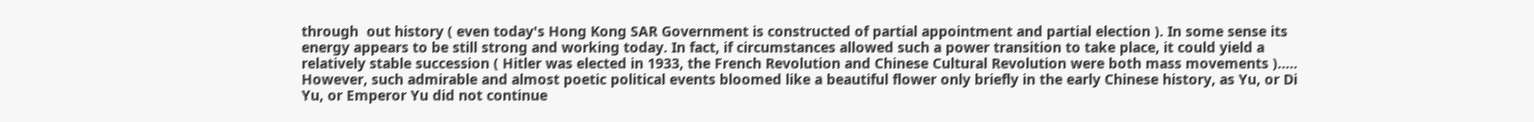through  out history ( even today's Hong Kong SAR Government is constructed of partial appointment and partial election ). In some sense its energy appears to be still strong and working today. In fact, if circumstances allowed such a power transition to take place, it could yield a relatively stable succession ( Hitler was elected in 1933, the French Revolution and Chinese Cultural Revolution were both mass movements )..... However, such admirable and almost poetic political events bloomed like a beautiful flower only briefly in the early Chinese history, as Yu, or Di Yu, or Emperor Yu did not continue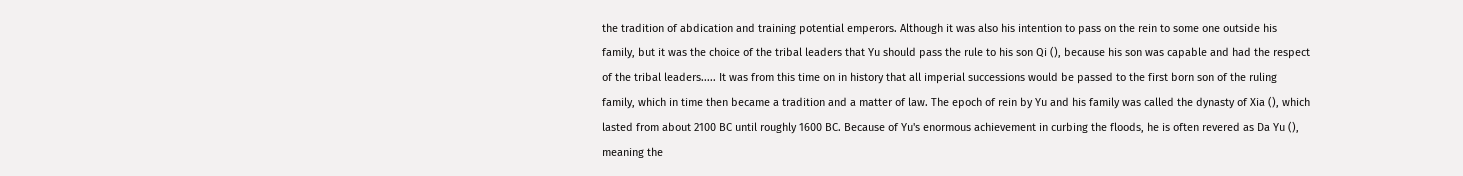the tradition of abdication and training potential emperors. Although it was also his intention to pass on the rein to some one outside his family, but it was the choice of the tribal leaders that Yu should pass the rule to his son Qi (), because his son was capable and had the respect of the tribal leaders..... It was from this time on in history that all imperial successions would be passed to the first born son of the ruling family, which in time then became a tradition and a matter of law. The epoch of rein by Yu and his family was called the dynasty of Xia (), which lasted from about 2100 BC until roughly 1600 BC. Because of Yu's enormous achievement in curbing the floods, he is often revered as Da Yu (), meaning the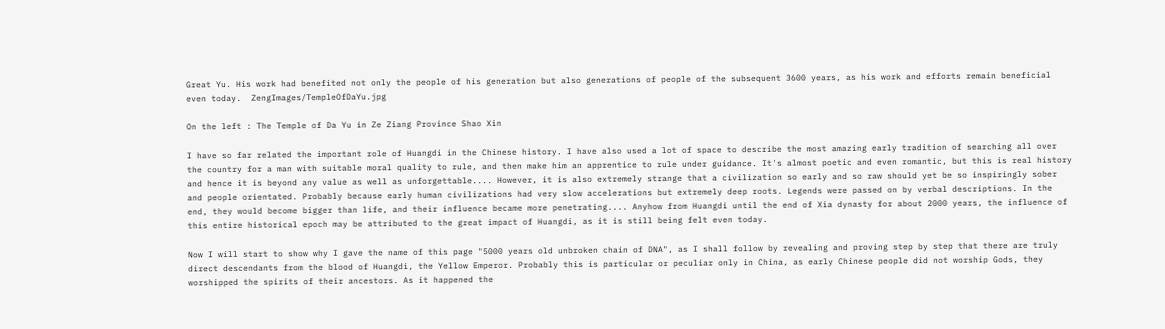Great Yu. His work had benefited not only the people of his generation but also generations of people of the subsequent 3600 years, as his work and efforts remain beneficial even today.  ZengImages/TempleOfDaYu.jpg

On the left : The Temple of Da Yu in Ze Ziang Province Shao Xin

I have so far related the important role of Huangdi in the Chinese history. I have also used a lot of space to describe the most amazing early tradition of searching all over the country for a man with suitable moral quality to rule, and then make him an apprentice to rule under guidance. It's almost poetic and even romantic, but this is real history and hence it is beyond any value as well as unforgettable.... However, it is also extremely strange that a civilization so early and so raw should yet be so inspiringly sober and people orientated. Probably because early human civilizations had very slow accelerations but extremely deep roots. Legends were passed on by verbal descriptions. In the end, they would become bigger than life, and their influence became more penetrating.... Anyhow from Huangdi until the end of Xia dynasty for about 2000 years, the influence of this entire historical epoch may be attributed to the great impact of Huangdi, as it is still being felt even today.

Now I will start to show why I gave the name of this page "5000 years old unbroken chain of DNA", as I shall follow by revealing and proving step by step that there are truly direct descendants from the blood of Huangdi, the Yellow Emperor. Probably this is particular or peculiar only in China, as early Chinese people did not worship Gods, they worshipped the spirits of their ancestors. As it happened the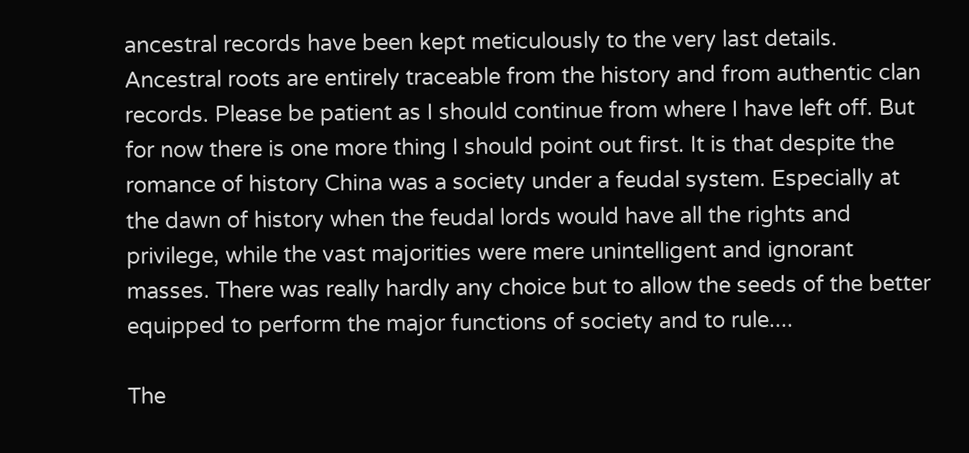ancestral records have been kept meticulously to the very last details. Ancestral roots are entirely traceable from the history and from authentic clan records. Please be patient as I should continue from where I have left off. But for now there is one more thing I should point out first. It is that despite the romance of history China was a society under a feudal system. Especially at the dawn of history when the feudal lords would have all the rights and privilege, while the vast majorities were mere unintelligent and ignorant masses. There was really hardly any choice but to allow the seeds of the better equipped to perform the major functions of society and to rule....

The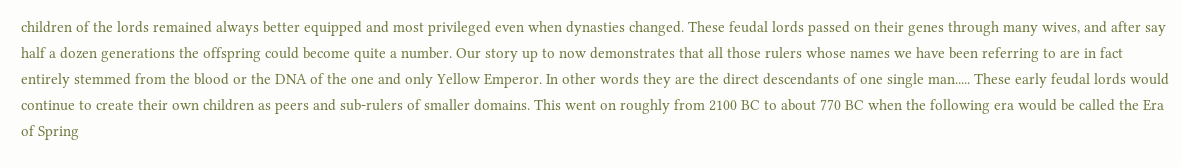children of the lords remained always better equipped and most privileged even when dynasties changed. These feudal lords passed on their genes through many wives, and after say half a dozen generations the offspring could become quite a number. Our story up to now demonstrates that all those rulers whose names we have been referring to are in fact entirely stemmed from the blood or the DNA of the one and only Yellow Emperor. In other words they are the direct descendants of one single man..... These early feudal lords would continue to create their own children as peers and sub-rulers of smaller domains. This went on roughly from 2100 BC to about 770 BC when the following era would be called the Era of Spring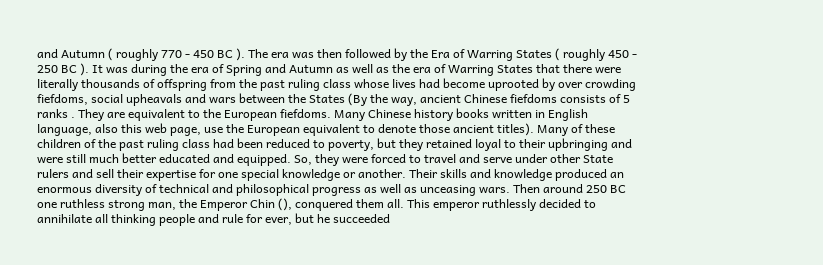and Autumn ( roughly 770 - 450 BC ). The era was then followed by the Era of Warring States ( roughly 450 - 250 BC ). It was during the era of Spring and Autumn as well as the era of Warring States that there were literally thousands of offspring from the past ruling class whose lives had become uprooted by over crowding fiefdoms, social upheavals and wars between the States (By the way, ancient Chinese fiefdoms consists of 5 ranks . They are equivalent to the European fiefdoms. Many Chinese history books written in English language, also this web page, use the European equivalent to denote those ancient titles). Many of these children of the past ruling class had been reduced to poverty, but they retained loyal to their upbringing and were still much better educated and equipped. So, they were forced to travel and serve under other State rulers and sell their expertise for one special knowledge or another. Their skills and knowledge produced an enormous diversity of technical and philosophical progress as well as unceasing wars. Then around 250 BC one ruthless strong man, the Emperor Chin (), conquered them all. This emperor ruthlessly decided to annihilate all thinking people and rule for ever, but he succeeded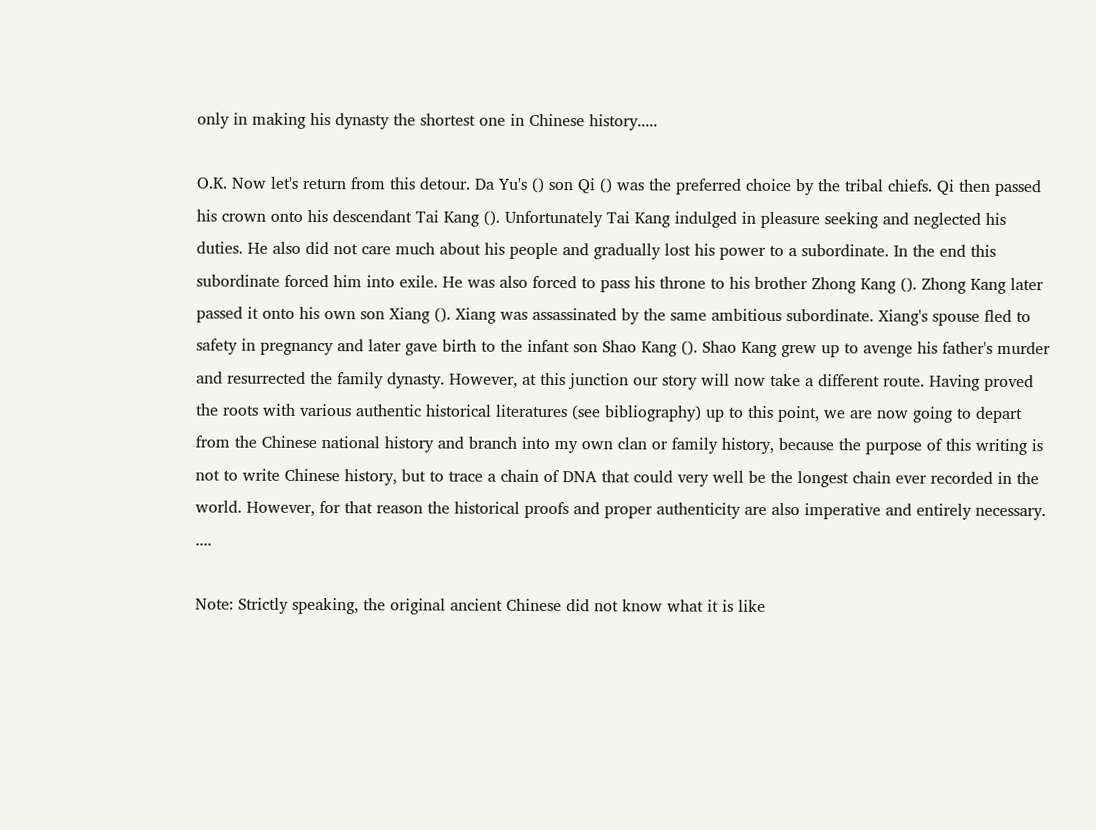only in making his dynasty the shortest one in Chinese history.....

O.K. Now let's return from this detour. Da Yu's () son Qi () was the preferred choice by the tribal chiefs. Qi then passed his crown onto his descendant Tai Kang (). Unfortunately Tai Kang indulged in pleasure seeking and neglected his duties. He also did not care much about his people and gradually lost his power to a subordinate. In the end this subordinate forced him into exile. He was also forced to pass his throne to his brother Zhong Kang (). Zhong Kang later passed it onto his own son Xiang (). Xiang was assassinated by the same ambitious subordinate. Xiang's spouse fled to safety in pregnancy and later gave birth to the infant son Shao Kang (). Shao Kang grew up to avenge his father's murder and resurrected the family dynasty. However, at this junction our story will now take a different route. Having proved the roots with various authentic historical literatures (see bibliography) up to this point, we are now going to depart from the Chinese national history and branch into my own clan or family history, because the purpose of this writing is not to write Chinese history, but to trace a chain of DNA that could very well be the longest chain ever recorded in the world. However, for that reason the historical proofs and proper authenticity are also imperative and entirely necessary. ....

Note: Strictly speaking, the original ancient Chinese did not know what it is like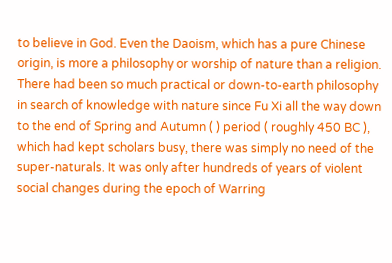to believe in God. Even the Daoism, which has a pure Chinese origin, is more a philosophy or worship of nature than a religion. There had been so much practical or down-to-earth philosophy in search of knowledge with nature since Fu Xi all the way down to the end of Spring and Autumn ( ) period ( roughly 450 BC ), which had kept scholars busy, there was simply no need of the super-naturals. It was only after hundreds of years of violent social changes during the epoch of Warring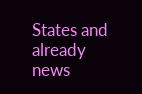States and already news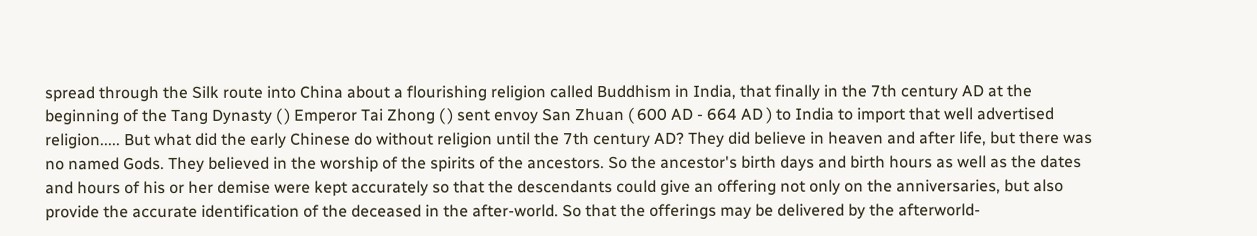spread through the Silk route into China about a flourishing religion called Buddhism in India, that finally in the 7th century AD at the beginning of the Tang Dynasty ( ) Emperor Tai Zhong ( ) sent envoy San Zhuan ( 600 AD - 664 AD ) to India to import that well advertised religion..... But what did the early Chinese do without religion until the 7th century AD? They did believe in heaven and after life, but there was no named Gods. They believed in the worship of the spirits of the ancestors. So the ancestor's birth days and birth hours as well as the dates and hours of his or her demise were kept accurately so that the descendants could give an offering not only on the anniversaries, but also provide the accurate identification of the deceased in the after-world. So that the offerings may be delivered by the afterworld-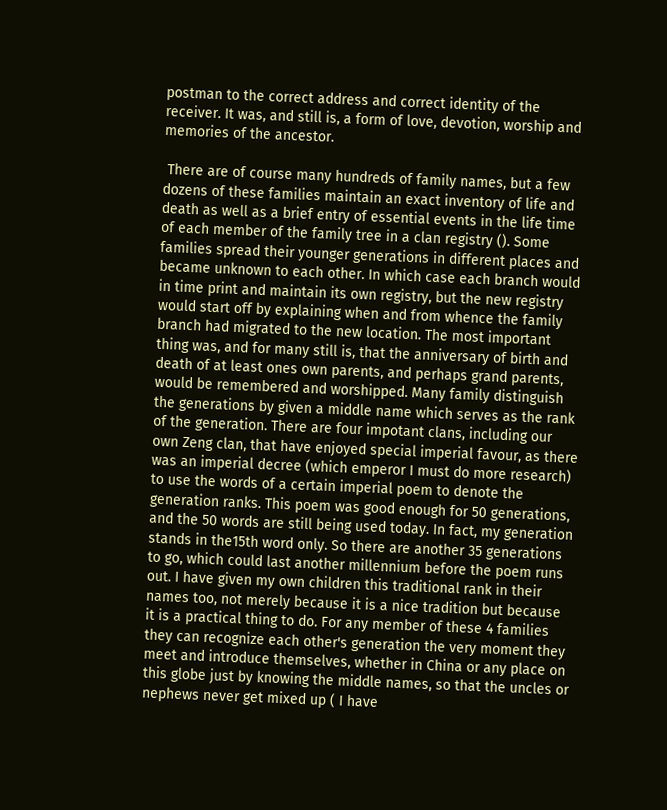postman to the correct address and correct identity of the receiver. It was, and still is, a form of love, devotion, worship and memories of the ancestor.

 There are of course many hundreds of family names, but a few dozens of these families maintain an exact inventory of life and death as well as a brief entry of essential events in the life time of each member of the family tree in a clan registry (). Some families spread their younger generations in different places and became unknown to each other. In which case each branch would in time print and maintain its own registry, but the new registry would start off by explaining when and from whence the family branch had migrated to the new location. The most important thing was, and for many still is, that the anniversary of birth and death of at least ones own parents, and perhaps grand parents, would be remembered and worshipped. Many family distinguish the generations by given a middle name which serves as the rank of the generation. There are four impotant clans, including our own Zeng clan, that have enjoyed special imperial favour, as there was an imperial decree (which emperor I must do more research) to use the words of a certain imperial poem to denote the generation ranks. This poem was good enough for 50 generations, and the 50 words are still being used today. In fact, my generation stands in the15th word only. So there are another 35 generations to go, which could last another millennium before the poem runs out. I have given my own children this traditional rank in their names too, not merely because it is a nice tradition but because it is a practical thing to do. For any member of these 4 families they can recognize each other's generation the very moment they meet and introduce themselves, whether in China or any place on this globe just by knowing the middle names, so that the uncles or nephews never get mixed up ( I have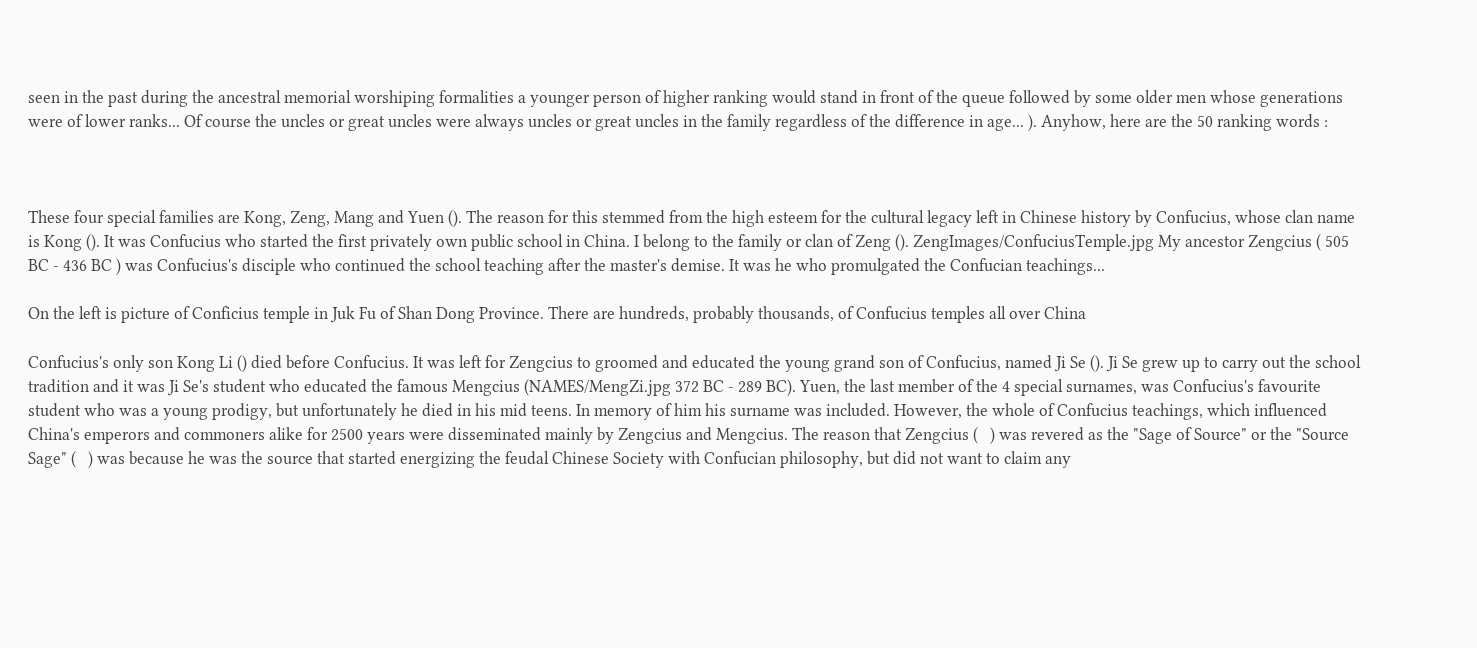seen in the past during the ancestral memorial worshiping formalities a younger person of higher ranking would stand in front of the queue followed by some older men whose generations were of lower ranks... Of course the uncles or great uncles were always uncles or great uncles in the family regardless of the difference in age... ). Anyhow, here are the 50 ranking words :



These four special families are Kong, Zeng, Mang and Yuen (). The reason for this stemmed from the high esteem for the cultural legacy left in Chinese history by Confucius, whose clan name is Kong (). It was Confucius who started the first privately own public school in China. I belong to the family or clan of Zeng (). ZengImages/ConfuciusTemple.jpg My ancestor Zengcius ( 505 BC - 436 BC ) was Confucius's disciple who continued the school teaching after the master's demise. It was he who promulgated the Confucian teachings...

On the left is picture of Conficius temple in Juk Fu of Shan Dong Province. There are hundreds, probably thousands, of Confucius temples all over China

Confucius's only son Kong Li () died before Confucius. It was left for Zengcius to groomed and educated the young grand son of Confucius, named Ji Se (). Ji Se grew up to carry out the school tradition and it was Ji Se's student who educated the famous Mengcius (NAMES/MengZi.jpg 372 BC - 289 BC). Yuen, the last member of the 4 special surnames, was Confucius's favourite student who was a young prodigy, but unfortunately he died in his mid teens. In memory of him his surname was included. However, the whole of Confucius teachings, which influenced China's emperors and commoners alike for 2500 years were disseminated mainly by Zengcius and Mengcius. The reason that Zengcius (   ) was revered as the "Sage of Source" or the "Source Sage" (   ) was because he was the source that started energizing the feudal Chinese Society with Confucian philosophy, but did not want to claim any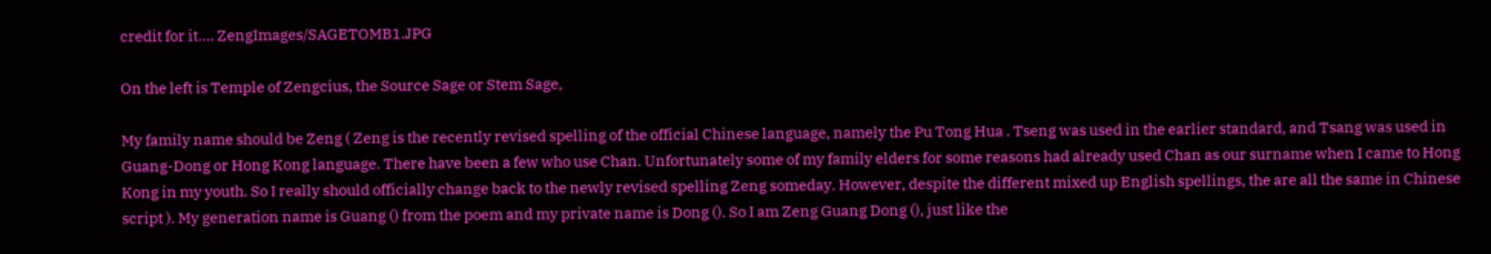credit for it.... ZengImages/SAGETOMB1.JPG

On the left is Temple of Zengcius, the Source Sage or Stem Sage,

My family name should be Zeng ( Zeng is the recently revised spelling of the official Chinese language, namely the Pu Tong Hua . Tseng was used in the earlier standard, and Tsang was used in Guang-Dong or Hong Kong language. There have been a few who use Chan. Unfortunately some of my family elders for some reasons had already used Chan as our surname when I came to Hong Kong in my youth. So I really should officially change back to the newly revised spelling Zeng someday. However, despite the different mixed up English spellings, the are all the same in Chinese script ). My generation name is Guang () from the poem and my private name is Dong (). So I am Zeng Guang Dong (), just like the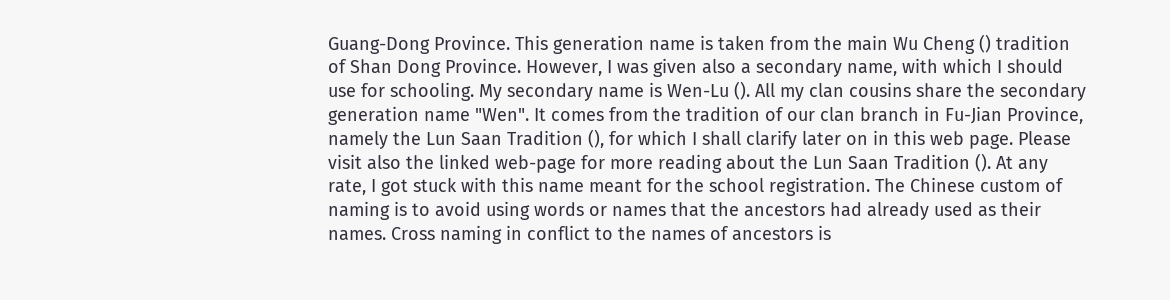Guang-Dong Province. This generation name is taken from the main Wu Cheng () tradition of Shan Dong Province. However, I was given also a secondary name, with which I should use for schooling. My secondary name is Wen-Lu (). All my clan cousins share the secondary generation name "Wen". It comes from the tradition of our clan branch in Fu-Jian Province, namely the Lun Saan Tradition (), for which I shall clarify later on in this web page. Please visit also the linked web-page for more reading about the Lun Saan Tradition (). At any rate, I got stuck with this name meant for the school registration. The Chinese custom of naming is to avoid using words or names that the ancestors had already used as their names. Cross naming in conflict to the names of ancestors is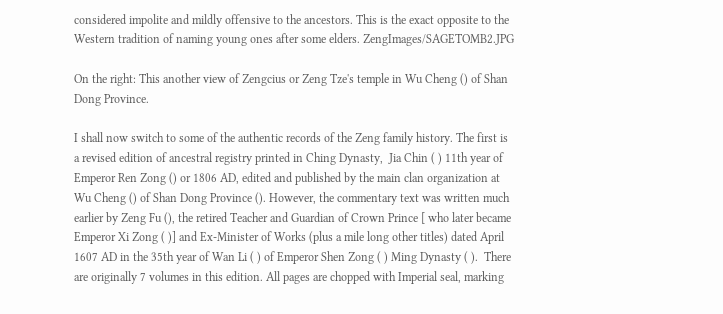considered impolite and mildly offensive to the ancestors. This is the exact opposite to the Western tradition of naming young ones after some elders. ZengImages/SAGETOMB2.JPG

On the right: This another view of Zengcius or Zeng Tze's temple in Wu Cheng () of Shan Dong Province.

I shall now switch to some of the authentic records of the Zeng family history. The first is a revised edition of ancestral registry printed in Ching Dynasty,  Jia Chin ( ) 11th year of Emperor Ren Zong () or 1806 AD, edited and published by the main clan organization at Wu Cheng () of Shan Dong Province (). However, the commentary text was written much earlier by Zeng Fu (), the retired Teacher and Guardian of Crown Prince [ who later became Emperor Xi Zong ( )] and Ex-Minister of Works (plus a mile long other titles) dated April 1607 AD in the 35th year of Wan Li ( ) of Emperor Shen Zong ( ) Ming Dynasty ( ).  There are originally 7 volumes in this edition. All pages are chopped with Imperial seal, marking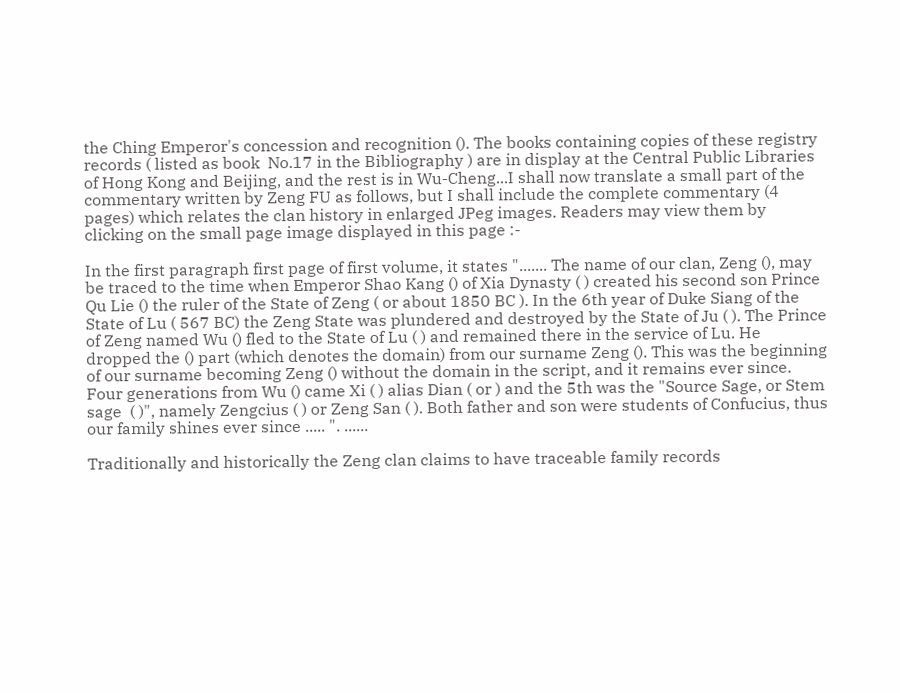the Ching Emperor's concession and recognition (). The books containing copies of these registry records ( listed as book  No.17 in the Bibliography ) are in display at the Central Public Libraries of Hong Kong and Beijing, and the rest is in Wu-Cheng...I shall now translate a small part of the commentary written by Zeng FU as follows, but I shall include the complete commentary (4 pages) which relates the clan history in enlarged JPeg images. Readers may view them by clicking on the small page image displayed in this page :-

In the first paragraph first page of first volume, it states "....... The name of our clan, Zeng (), may be traced to the time when Emperor Shao Kang () of Xia Dynasty ( ) created his second son Prince Qu Lie () the ruler of the State of Zeng ( or about 1850 BC ). In the 6th year of Duke Siang of the State of Lu ( 567 BC) the Zeng State was plundered and destroyed by the State of Ju ( ). The Prince of Zeng named Wu () fled to the State of Lu ( ) and remained there in the service of Lu. He dropped the () part (which denotes the domain) from our surname Zeng (). This was the beginning of our surname becoming Zeng () without the domain in the script, and it remains ever since. Four generations from Wu () came Xi ( ) alias Dian ( or ) and the 5th was the "Source Sage, or Stem sage  ( )", namely Zengcius ( ) or Zeng San ( ). Both father and son were students of Confucius, thus our family shines ever since ..... ". ......

Traditionally and historically the Zeng clan claims to have traceable family records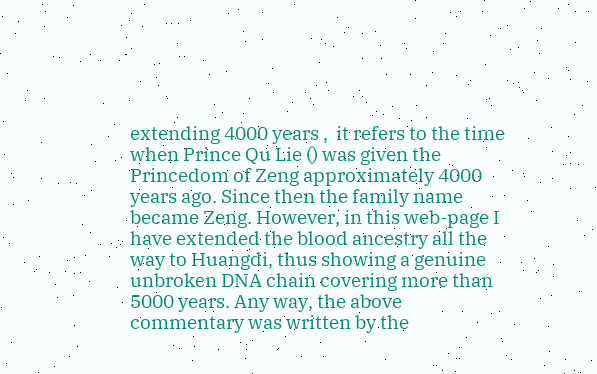extending 4000 years ,  it refers to the time when Prince Qu Lie () was given the Princedom of Zeng approximately 4000 years ago. Since then the family name became Zeng. However, in this web-page I have extended the blood ancestry all the way to Huangdi, thus showing a genuine unbroken DNA chain covering more than 5000 years. Any way, the above commentary was written by the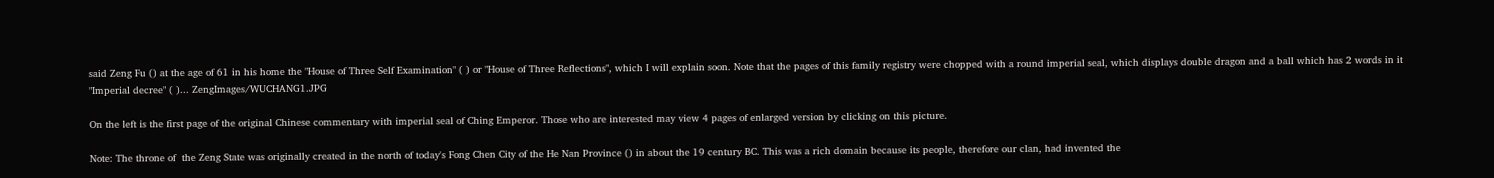said Zeng Fu () at the age of 61 in his home the "House of Three Self Examination" ( ) or "House of Three Reflections", which I will explain soon. Note that the pages of this family registry were chopped with a round imperial seal, which displays double dragon and a ball which has 2 words in it "Imperial decree" ( )... ZengImages/WUCHANG1.JPG

On the left is the first page of the original Chinese commentary with imperial seal of Ching Emperor. Those who are interested may view 4 pages of enlarged version by clicking on this picture.

Note: The throne of  the Zeng State was originally created in the north of today's Fong Chen City of the He Nan Province () in about the 19 century BC. This was a rich domain because its people, therefore our clan, had invented the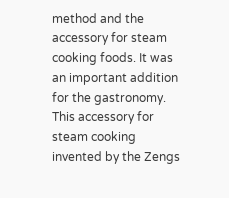method and the accessory for steam cooking foods. It was an important addition for the gastronomy. This accessory for steam cooking invented by the Zengs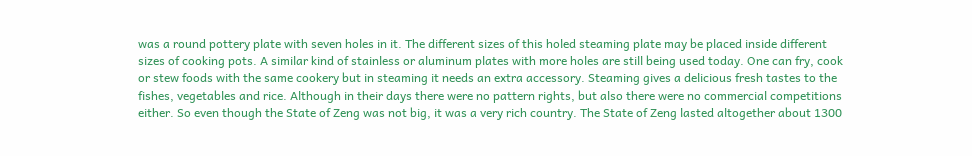was a round pottery plate with seven holes in it. The different sizes of this holed steaming plate may be placed inside different sizes of cooking pots. A similar kind of stainless or aluminum plates with more holes are still being used today. One can fry, cook or stew foods with the same cookery but in steaming it needs an extra accessory. Steaming gives a delicious fresh tastes to the fishes, vegetables and rice. Although in their days there were no pattern rights, but also there were no commercial competitions either. So even though the State of Zeng was not big, it was a very rich country. The State of Zeng lasted altogether about 1300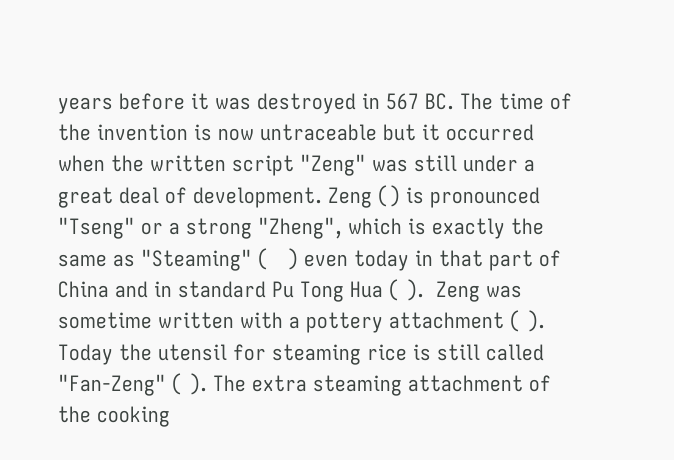years before it was destroyed in 567 BC. The time of the invention is now untraceable but it occurred when the written script "Zeng" was still under a great deal of development. Zeng () is pronounced "Tseng" or a strong "Zheng", which is exactly the same as "Steaming" (   ) even today in that part of China and in standard Pu Tong Hua ( ).  Zeng was sometime written with a pottery attachment ( ). Today the utensil for steaming rice is still called "Fan-Zeng" ( ). The extra steaming attachment of the cooking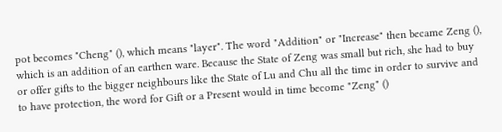pot becomes "Cheng" (), which means "layer". The word "Addition" or "Increase" then became Zeng (), which is an addition of an earthen ware. Because the State of Zeng was small but rich, she had to buy or offer gifts to the bigger neighbours like the State of Lu and Chu all the time in order to survive and to have protection, the word for Gift or a Present would in time become "Zeng" ()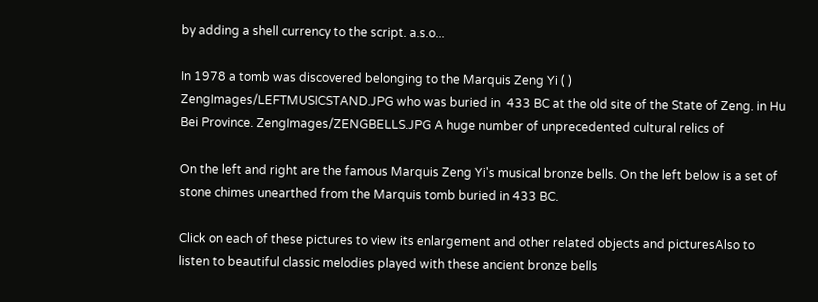by adding a shell currency to the script. a.s.o...

In 1978 a tomb was discovered belonging to the Marquis Zeng Yi ( ) ZengImages/LEFTMUSICSTAND.JPG who was buried in  433 BC at the old site of the State of Zeng. in Hu Bei Province. ZengImages/ZENGBELLS.JPG A huge number of unprecedented cultural relics of

On the left and right are the famous Marquis Zeng Yi's musical bronze bells. On the left below is a set of stone chimes unearthed from the Marquis tomb buried in 433 BC.

Click on each of these pictures to view its enlargement and other related objects and picturesAlso to listen to beautiful classic melodies played with these ancient bronze bells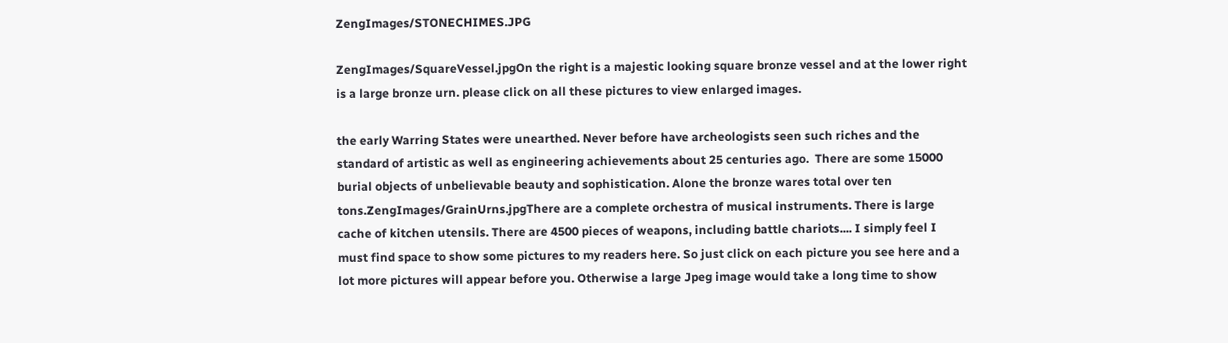ZengImages/STONECHIMES.JPG

ZengImages/SquareVessel.jpgOn the right is a majestic looking square bronze vessel and at the lower right is a large bronze urn. please click on all these pictures to view enlarged images.

the early Warring States were unearthed. Never before have archeologists seen such riches and the standard of artistic as well as engineering achievements about 25 centuries ago.  There are some 15000 burial objects of unbelievable beauty and sophistication. Alone the bronze wares total over ten tons.ZengImages/GrainUrns.jpgThere are a complete orchestra of musical instruments. There is large cache of kitchen utensils. There are 4500 pieces of weapons, including battle chariots.... I simply feel I must find space to show some pictures to my readers here. So just click on each picture you see here and a lot more pictures will appear before you. Otherwise a large Jpeg image would take a long time to show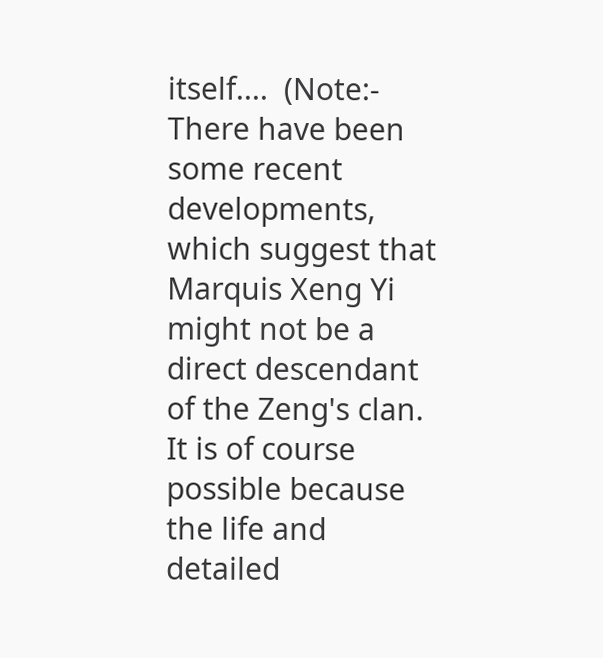itself....  (Note:- There have been some recent developments, which suggest that Marquis Xeng Yi might not be a direct descendant of the Zeng's clan. It is of course possible because the life and detailed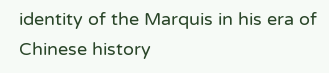identity of the Marquis in his era of Chinese history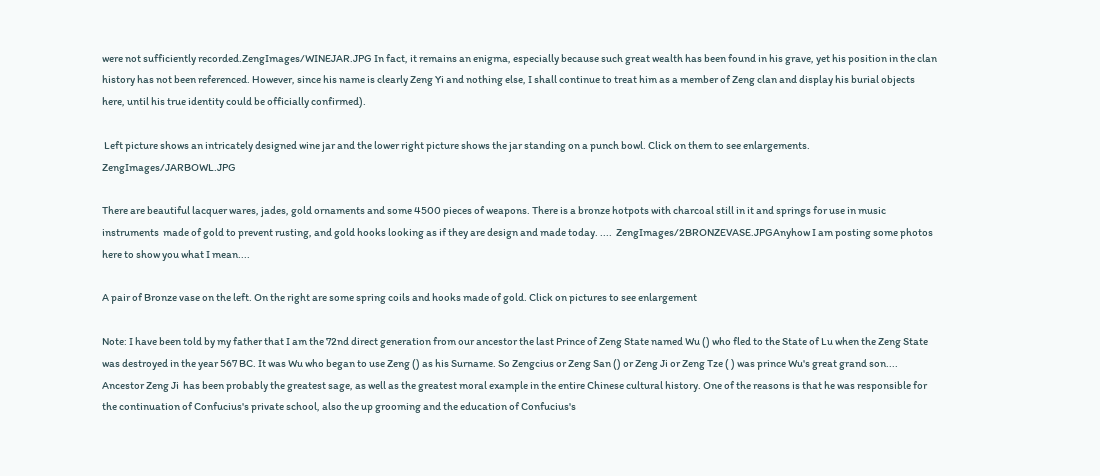were not sufficiently recorded.ZengImages/WINEJAR.JPG In fact, it remains an enigma, especially because such great wealth has been found in his grave, yet his position in the clan history has not been referenced. However, since his name is clearly Zeng Yi and nothing else, I shall continue to treat him as a member of Zeng clan and display his burial objects here, until his true identity could be officially confirmed).

 Left picture shows an intricately designed wine jar and the lower right picture shows the jar standing on a punch bowl. Click on them to see enlargements. ZengImages/JARBOWL.JPG

There are beautiful lacquer wares, jades, gold ornaments and some 4500 pieces of weapons. There is a bronze hotpots with charcoal still in it and springs for use in music instruments  made of gold to prevent rusting, and gold hooks looking as if they are design and made today. ....  ZengImages/2BRONZEVASE.JPGAnyhow I am posting some photos here to show you what I mean....

A pair of Bronze vase on the left. On the right are some spring coils and hooks made of gold. Click on pictures to see enlargement

Note: I have been told by my father that I am the 72nd direct generation from our ancestor the last Prince of Zeng State named Wu () who fled to the State of Lu when the Zeng State was destroyed in the year 567 BC. It was Wu who began to use Zeng () as his Surname. So Zengcius or Zeng San () or Zeng Ji or Zeng Tze ( ) was prince Wu's great grand son.... Ancestor Zeng Ji  has been probably the greatest sage, as well as the greatest moral example in the entire Chinese cultural history. One of the reasons is that he was responsible for the continuation of Confucius's private school, also the up grooming and the education of Confucius's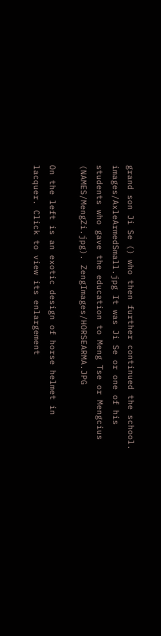grand son Ji Se () who then further continued the school. images/AxleArmedSmall.jpg It was Ji Se or one of his students who gave the education to Meng Tse or Mengcius (NAMES/MengZi.jpg). ZengImages/HORSEARMA.JPG

On the left is an exotic design of horse helmet in lacquer. Click to view its enlargement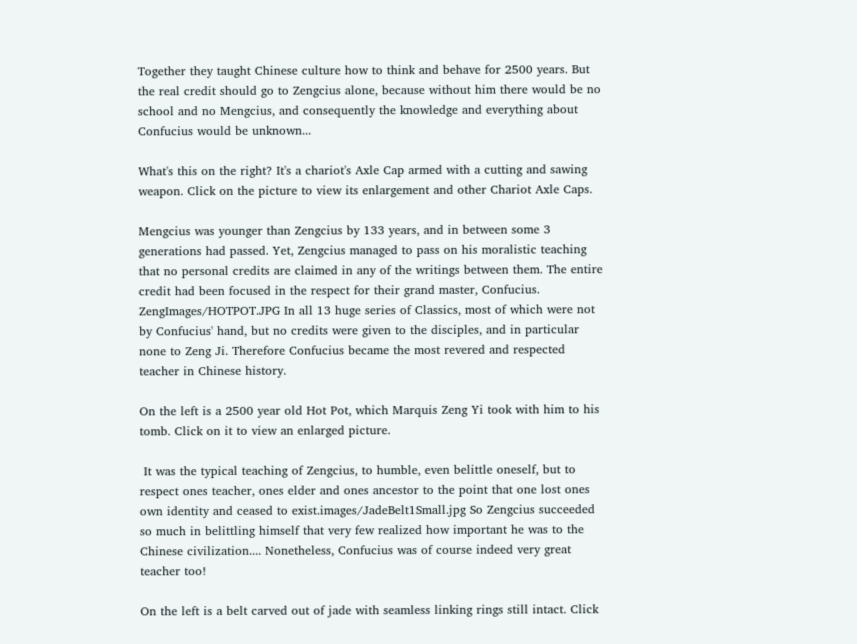Together they taught Chinese culture how to think and behave for 2500 years. But the real credit should go to Zengcius alone, because without him there would be no school and no Mengcius, and consequently the knowledge and everything about Confucius would be unknown...

What's this on the right? It's a chariot's Axle Cap armed with a cutting and sawing weapon. Click on the picture to view its enlargement and other Chariot Axle Caps.

Mengcius was younger than Zengcius by 133 years, and in between some 3 generations had passed. Yet, Zengcius managed to pass on his moralistic teaching that no personal credits are claimed in any of the writings between them. The entire credit had been focused in the respect for their grand master, Confucius. ZengImages/HOTPOT.JPG In all 13 huge series of Classics, most of which were not by Confucius' hand, but no credits were given to the disciples, and in particular none to Zeng Ji. Therefore Confucius became the most revered and respected teacher in Chinese history.

On the left is a 2500 year old Hot Pot, which Marquis Zeng Yi took with him to his tomb. Click on it to view an enlarged picture.

 It was the typical teaching of Zengcius, to humble, even belittle oneself, but to respect ones teacher, ones elder and ones ancestor to the point that one lost ones own identity and ceased to exist.images/JadeBelt1Small.jpg So Zengcius succeeded so much in belittling himself that very few realized how important he was to the Chinese civilization.... Nonetheless, Confucius was of course indeed very great teacher too!

On the left is a belt carved out of jade with seamless linking rings still intact. Click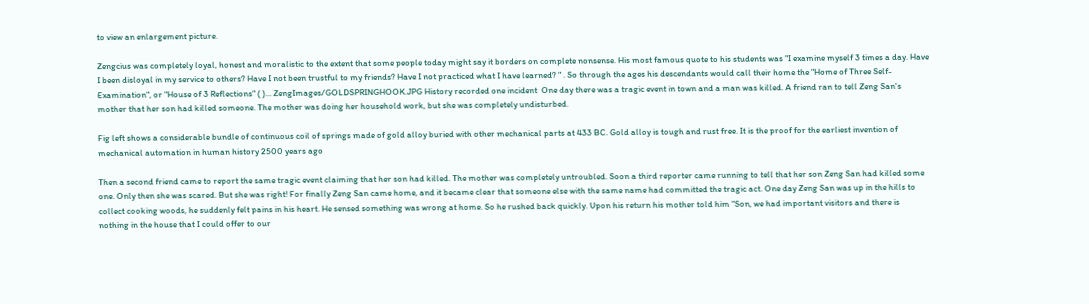to view an enlargement picture.

Zengcius was completely loyal, honest and moralistic to the extent that some people today might say it borders on complete nonsense. His most famous quote to his students was "I examine myself 3 times a day. Have I been disloyal in my service to others? Have I not been trustful to my friends? Have I not practiced what I have learned? " . So through the ages his descendants would call their home the "Home of Three Self-Examination", or "House of 3 Reflections" ( )... ZengImages/GOLDSPRINGHOOK.JPG History recorded one incident  One day there was a tragic event in town and a man was killed. A friend ran to tell Zeng San's mother that her son had killed someone. The mother was doing her household work, but she was completely undisturbed.

Fig left shows a considerable bundle of continuous coil of springs made of gold alloy buried with other mechanical parts at 433 BC. Gold alloy is tough and rust free. It is the proof for the earliest invention of mechanical automation in human history 2500 years ago

Then a second friend came to report the same tragic event claiming that her son had killed. The mother was completely untroubled. Soon a third reporter came running to tell that her son Zeng San had killed some one. Only then she was scared. But she was right! For finally Zeng San came home, and it became clear that someone else with the same name had committed the tragic act. One day Zeng San was up in the hills to collect cooking woods, he suddenly felt pains in his heart. He sensed something was wrong at home. So he rushed back quickly. Upon his return his mother told him "Son, we had important visitors and there is nothing in the house that I could offer to our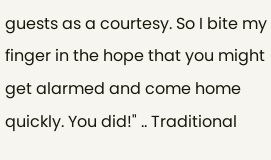guests as a courtesy. So I bite my  finger in the hope that you might get alarmed and come home quickly. You did!" .. Traditional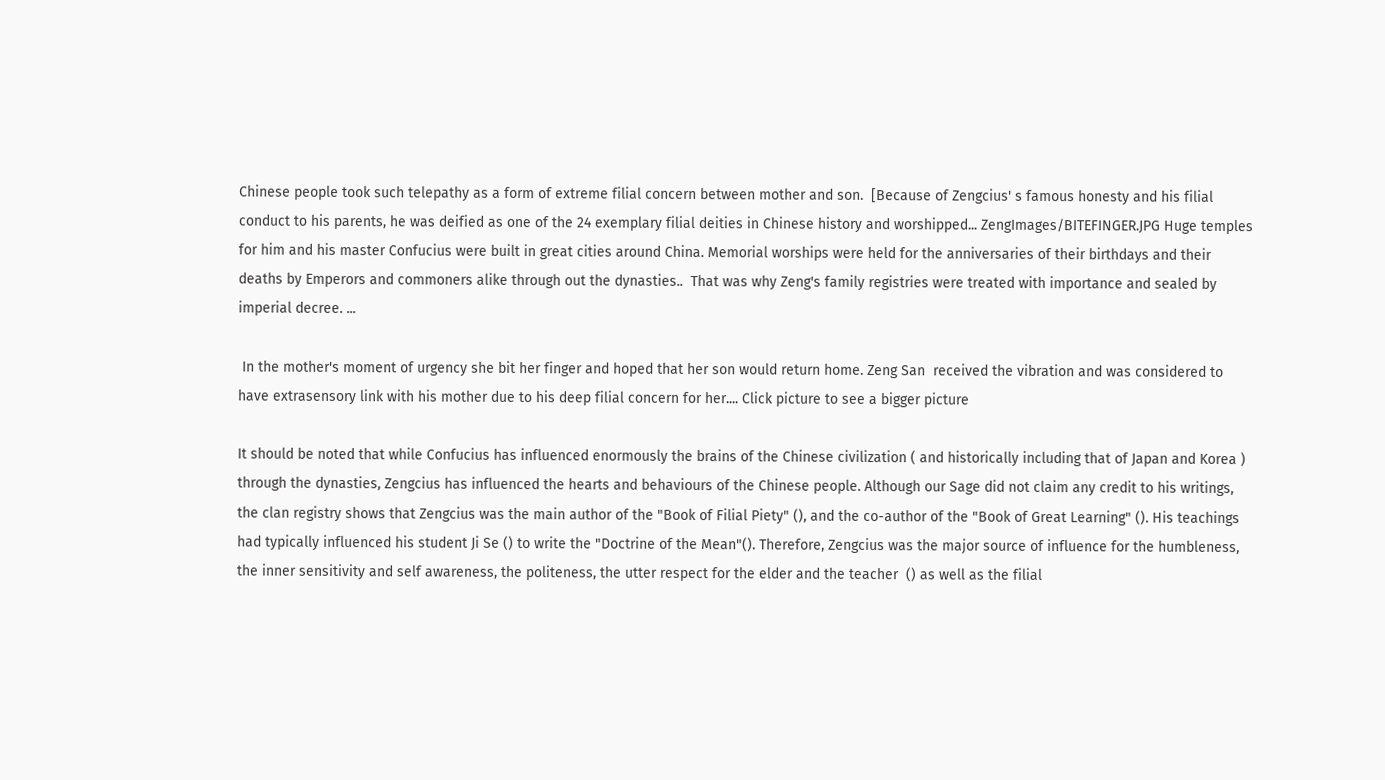Chinese people took such telepathy as a form of extreme filial concern between mother and son.  [Because of Zengcius' s famous honesty and his filial conduct to his parents, he was deified as one of the 24 exemplary filial deities in Chinese history and worshipped... ZengImages/BITEFINGER.JPG Huge temples for him and his master Confucius were built in great cities around China. Memorial worships were held for the anniversaries of their birthdays and their deaths by Emperors and commoners alike through out the dynasties..  That was why Zeng's family registries were treated with importance and sealed by imperial decree. ...

 In the mother's moment of urgency she bit her finger and hoped that her son would return home. Zeng San  received the vibration and was considered to have extrasensory link with his mother due to his deep filial concern for her.... Click picture to see a bigger picture

It should be noted that while Confucius has influenced enormously the brains of the Chinese civilization ( and historically including that of Japan and Korea ) through the dynasties, Zengcius has influenced the hearts and behaviours of the Chinese people. Although our Sage did not claim any credit to his writings, the clan registry shows that Zengcius was the main author of the "Book of Filial Piety" (), and the co-author of the "Book of Great Learning" (). His teachings had typically influenced his student Ji Se () to write the "Doctrine of the Mean"(). Therefore, Zengcius was the major source of influence for the humbleness, the inner sensitivity and self awareness, the politeness, the utter respect for the elder and the teacher  () as well as the filial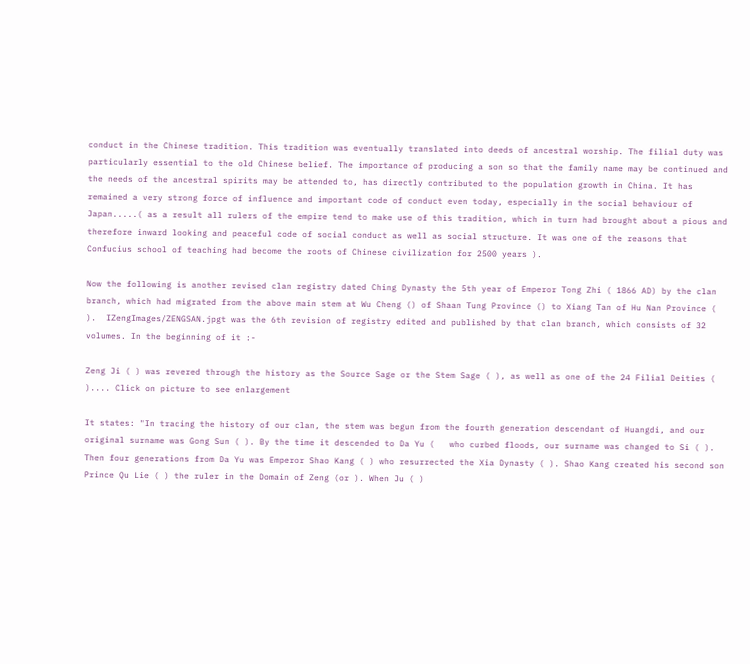conduct in the Chinese tradition. This tradition was eventually translated into deeds of ancestral worship. The filial duty was particularly essential to the old Chinese belief. The importance of producing a son so that the family name may be continued and the needs of the ancestral spirits may be attended to, has directly contributed to the population growth in China. It has remained a very strong force of influence and important code of conduct even today, especially in the social behaviour of Japan.....( as a result all rulers of the empire tend to make use of this tradition, which in turn had brought about a pious and therefore inward looking and peaceful code of social conduct as well as social structure. It was one of the reasons that Confucius school of teaching had become the roots of Chinese civilization for 2500 years ).

Now the following is another revised clan registry dated Ching Dynasty the 5th year of Emperor Tong Zhi ( 1866 AD) by the clan branch, which had migrated from the above main stem at Wu Cheng () of Shaan Tung Province () to Xiang Tan of Hu Nan Province ( ).  IZengImages/ZENGSAN.jpgt was the 6th revision of registry edited and published by that clan branch, which consists of 32 volumes. In the beginning of it :-

Zeng Ji ( ) was revered through the history as the Source Sage or the Stem Sage ( ), as well as one of the 24 Filial Deities ( ).... Click on picture to see enlargement

It states: "In tracing the history of our clan, the stem was begun from the fourth generation descendant of Huangdi, and our original surname was Gong Sun ( ). By the time it descended to Da Yu (   who curbed floods, our surname was changed to Si ( ). Then four generations from Da Yu was Emperor Shao Kang ( ) who resurrected the Xia Dynasty ( ). Shao Kang created his second son Prince Qu Lie ( ) the ruler in the Domain of Zeng (or ). When Ju ( )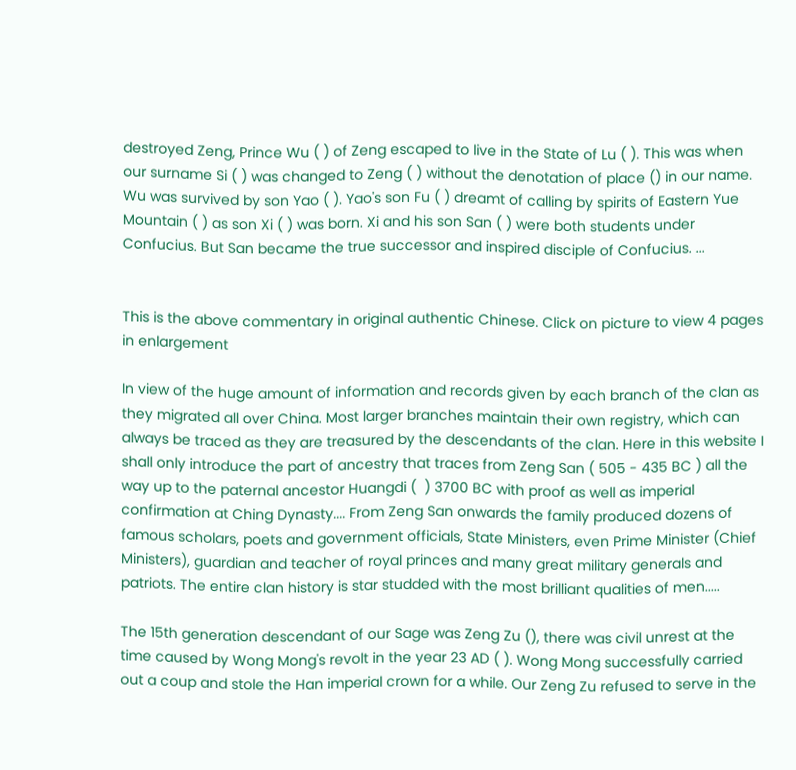destroyed Zeng, Prince Wu ( ) of Zeng escaped to live in the State of Lu ( ). This was when our surname Si ( ) was changed to Zeng ( ) without the denotation of place () in our name. Wu was survived by son Yao ( ). Yao's son Fu ( ) dreamt of calling by spirits of Eastern Yue Mountain ( ) as son Xi ( ) was born. Xi and his son San ( ) were both students under Confucius. But San became the true successor and inspired disciple of Confucius. ...


This is the above commentary in original authentic Chinese. Click on picture to view 4 pages in enlargement

In view of the huge amount of information and records given by each branch of the clan as they migrated all over China. Most larger branches maintain their own registry, which can always be traced as they are treasured by the descendants of the clan. Here in this website I shall only introduce the part of ancestry that traces from Zeng San ( 505 - 435 BC ) all the way up to the paternal ancestor Huangdi (  ) 3700 BC with proof as well as imperial confirmation at Ching Dynasty.... From Zeng San onwards the family produced dozens of famous scholars, poets and government officials, State Ministers, even Prime Minister (Chief Ministers), guardian and teacher of royal princes and many great military generals and patriots. The entire clan history is star studded with the most brilliant qualities of men.....

The 15th generation descendant of our Sage was Zeng Zu (), there was civil unrest at the time caused by Wong Mong's revolt in the year 23 AD ( ). Wong Mong successfully carried out a coup and stole the Han imperial crown for a while. Our Zeng Zu refused to serve in the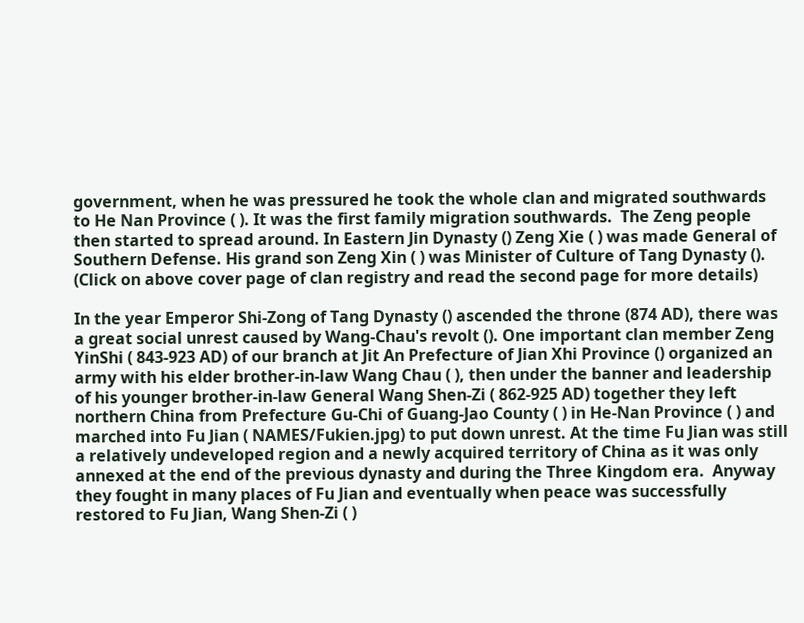government, when he was pressured he took the whole clan and migrated southwards to He Nan Province ( ). It was the first family migration southwards.  The Zeng people then started to spread around. In Eastern Jin Dynasty () Zeng Xie ( ) was made General of Southern Defense. His grand son Zeng Xin ( ) was Minister of Culture of Tang Dynasty (). (Click on above cover page of clan registry and read the second page for more details)

In the year Emperor Shi-Zong of Tang Dynasty () ascended the throne (874 AD), there was a great social unrest caused by Wang-Chau's revolt (). One important clan member Zeng YinShi ( 843-923 AD) of our branch at Jit An Prefecture of Jian Xhi Province () organized an army with his elder brother-in-law Wang Chau ( ), then under the banner and leadership of his younger brother-in-law General Wang Shen-Zi ( 862-925 AD) together they left northern China from Prefecture Gu-Chi of Guang-Jao County ( ) in He-Nan Province ( ) and marched into Fu Jian ( NAMES/Fukien.jpg) to put down unrest. At the time Fu Jian was still a relatively undeveloped region and a newly acquired territory of China as it was only annexed at the end of the previous dynasty and during the Three Kingdom era.  Anyway they fought in many places of Fu Jian and eventually when peace was successfully restored to Fu Jian, Wang Shen-Zi ( )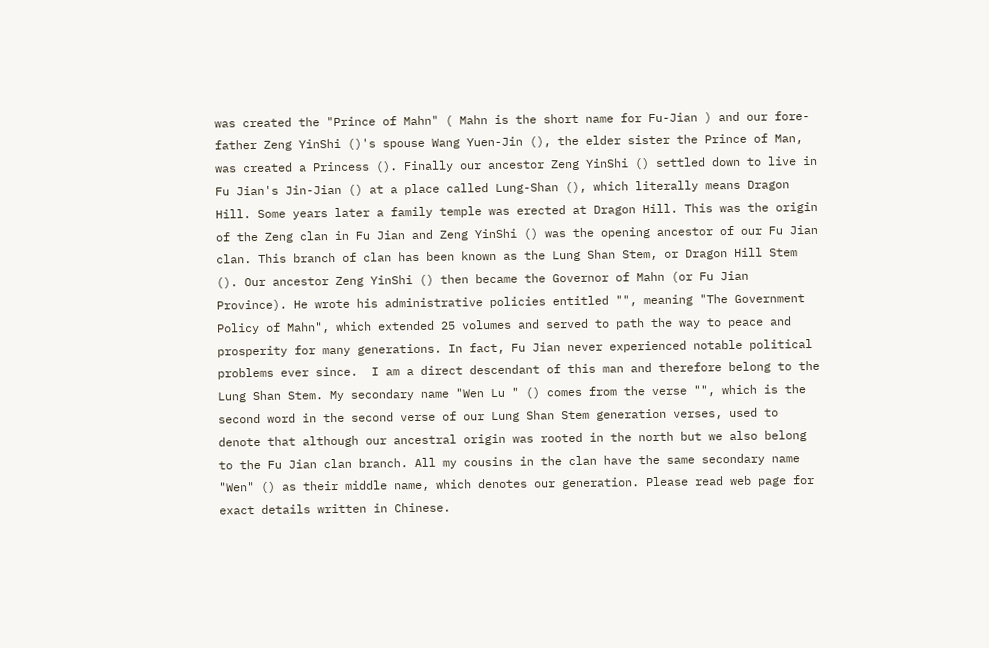was created the "Prince of Mahn" ( Mahn is the short name for Fu-Jian ) and our fore-father Zeng YinShi ()'s spouse Wang Yuen-Jin (), the elder sister the Prince of Man, was created a Princess (). Finally our ancestor Zeng YinShi () settled down to live in Fu Jian's Jin-Jian () at a place called Lung-Shan (), which literally means Dragon Hill. Some years later a family temple was erected at Dragon Hill. This was the origin of the Zeng clan in Fu Jian and Zeng YinShi () was the opening ancestor of our Fu Jian clan. This branch of clan has been known as the Lung Shan Stem, or Dragon Hill Stem (). Our ancestor Zeng YinShi () then became the Governor of Mahn (or Fu Jian Province). He wrote his administrative policies entitled "", meaning "The Government Policy of Mahn", which extended 25 volumes and served to path the way to peace and prosperity for many generations. In fact, Fu Jian never experienced notable political problems ever since.  I am a direct descendant of this man and therefore belong to the Lung Shan Stem. My secondary name "Wen Lu " () comes from the verse "", which is the second word in the second verse of our Lung Shan Stem generation verses, used to denote that although our ancestral origin was rooted in the north but we also belong to the Fu Jian clan branch. All my cousins in the clan have the same secondary name "Wen" () as their middle name, which denotes our generation. Please read web page for exact details written in Chinese.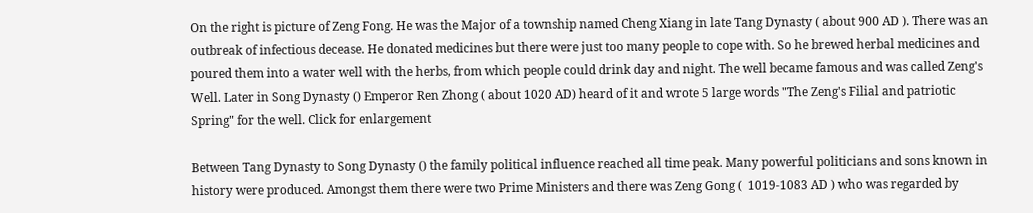On the right is picture of Zeng Fong. He was the Major of a township named Cheng Xiang in late Tang Dynasty ( about 900 AD ). There was an outbreak of infectious decease. He donated medicines but there were just too many people to cope with. So he brewed herbal medicines and poured them into a water well with the herbs, from which people could drink day and night. The well became famous and was called Zeng's Well. Later in Song Dynasty () Emperor Ren Zhong ( about 1020 AD) heard of it and wrote 5 large words "The Zeng's Filial and patriotic Spring" for the well. Click for enlargement

Between Tang Dynasty to Song Dynasty () the family political influence reached all time peak. Many powerful politicians and sons known in history were produced. Amongst them there were two Prime Ministers and there was Zeng Gong (  1019-1083 AD ) who was regarded by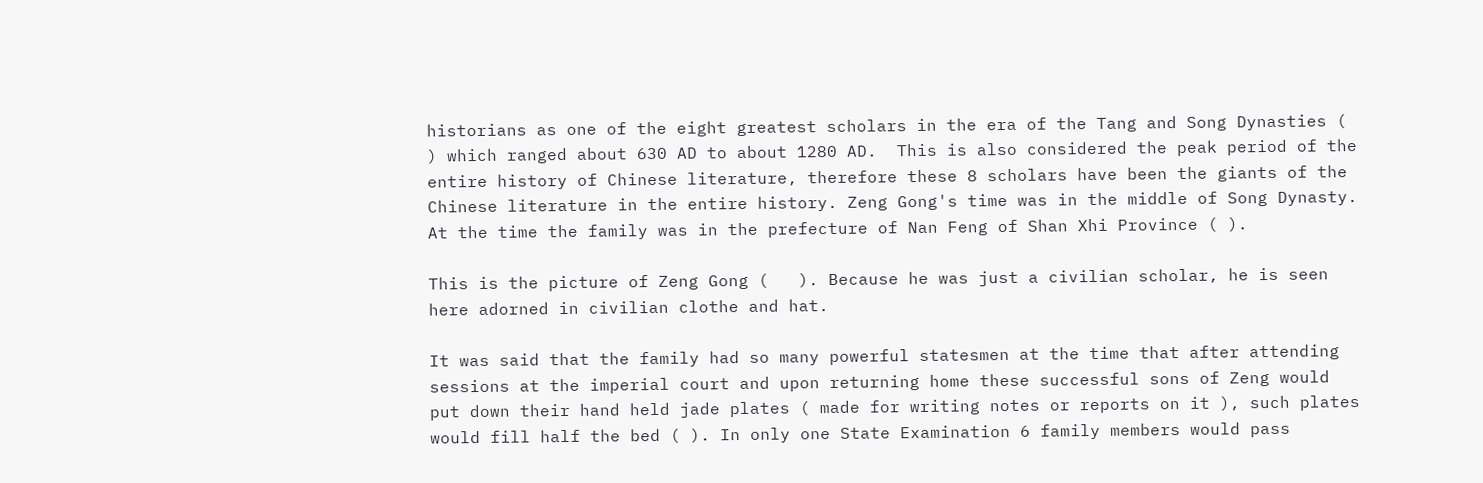historians as one of the eight greatest scholars in the era of the Tang and Song Dynasties ( ) which ranged about 630 AD to about 1280 AD.  This is also considered the peak period of the entire history of Chinese literature, therefore these 8 scholars have been the giants of the Chinese literature in the entire history. Zeng Gong's time was in the middle of Song Dynasty. At the time the family was in the prefecture of Nan Feng of Shan Xhi Province ( ).

This is the picture of Zeng Gong (   ). Because he was just a civilian scholar, he is seen here adorned in civilian clothe and hat.

It was said that the family had so many powerful statesmen at the time that after attending sessions at the imperial court and upon returning home these successful sons of Zeng would put down their hand held jade plates ( made for writing notes or reports on it ), such plates would fill half the bed ( ). In only one State Examination 6 family members would pass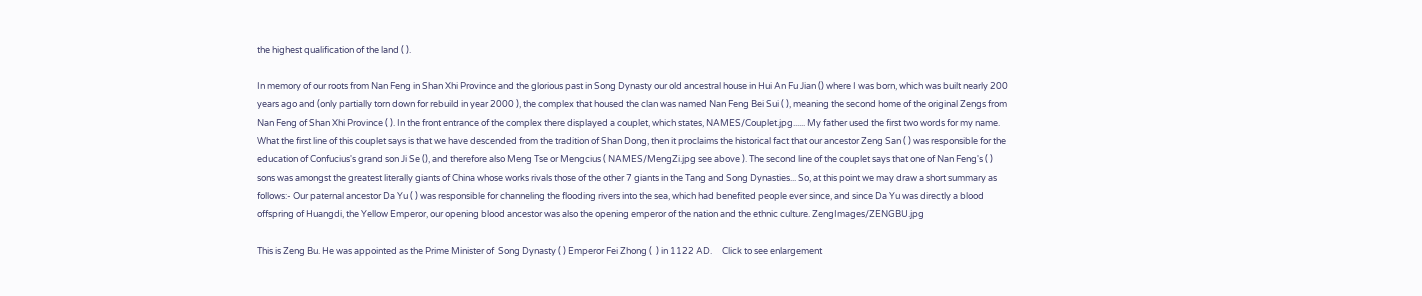the highest qualification of the land ( ).

In memory of our roots from Nan Feng in Shan Xhi Province and the glorious past in Song Dynasty our old ancestral house in Hui An Fu Jian () where I was born, which was built nearly 200 years ago and (only partially torn down for rebuild in year 2000 ), the complex that housed the clan was named Nan Feng Bei Sui ( ), meaning the second home of the original Zengs from Nan Feng of Shan Xhi Province ( ). In the front entrance of the complex there displayed a couplet, which states, NAMES/Couplet.jpg...... My father used the first two words for my name. What the first line of this couplet says is that we have descended from the tradition of Shan Dong, then it proclaims the historical fact that our ancestor Zeng San ( ) was responsible for the education of Confucius's grand son Ji Se (), and therefore also Meng Tse or Mengcius ( NAMES/MengZi.jpg see above ). The second line of the couplet says that one of Nan Feng's ( ) sons was amongst the greatest literally giants of China whose works rivals those of the other 7 giants in the Tang and Song Dynasties... So, at this point we may draw a short summary as follows:- Our paternal ancestor Da Yu ( ) was responsible for channeling the flooding rivers into the sea, which had benefited people ever since, and since Da Yu was directly a blood offspring of Huangdi, the Yellow Emperor, our opening blood ancestor was also the opening emperor of the nation and the ethnic culture. ZengImages/ZENGBU.jpg

This is Zeng Bu. He was appointed as the Prime Minister of  Song Dynasty ( ) Emperor Fei Zhong (  ) in 1122 AD.     Click to see enlargement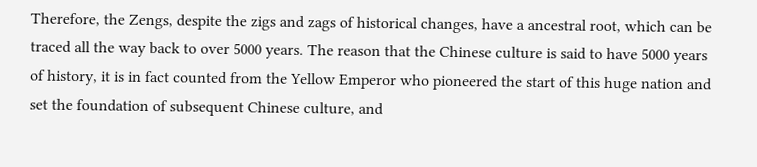Therefore, the Zengs, despite the zigs and zags of historical changes, have a ancestral root, which can be traced all the way back to over 5000 years. The reason that the Chinese culture is said to have 5000 years of history, it is in fact counted from the Yellow Emperor who pioneered the start of this huge nation and set the foundation of subsequent Chinese culture, and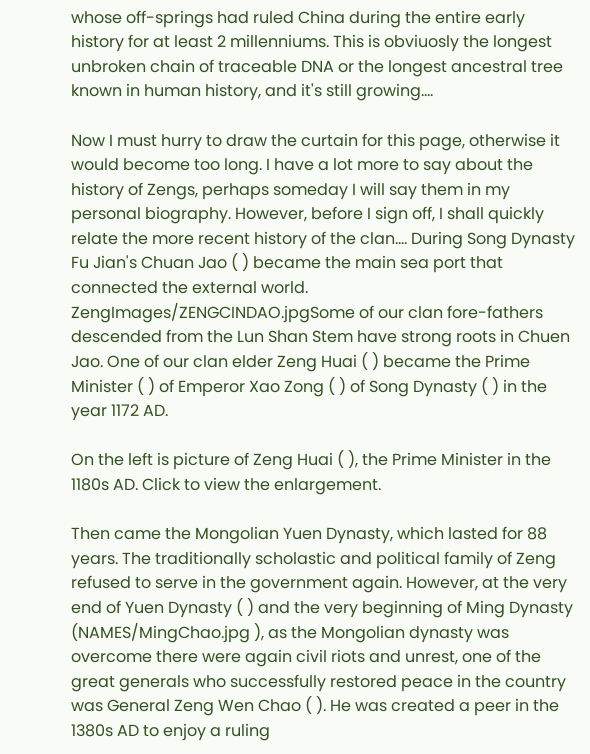whose off-springs had ruled China during the entire early history for at least 2 millenniums. This is obviuosly the longest unbroken chain of traceable DNA or the longest ancestral tree known in human history, and it's still growing....

Now I must hurry to draw the curtain for this page, otherwise it would become too long. I have a lot more to say about the history of Zengs, perhaps someday I will say them in my personal biography. However, before I sign off, I shall quickly relate the more recent history of the clan.... During Song Dynasty Fu Jian's Chuan Jao ( ) became the main sea port that connected the external world. ZengImages/ZENGCINDAO.jpgSome of our clan fore-fathers descended from the Lun Shan Stem have strong roots in Chuen Jao. One of our clan elder Zeng Huai ( ) became the Prime Minister ( ) of Emperor Xao Zong ( ) of Song Dynasty ( ) in the year 1172 AD.

On the left is picture of Zeng Huai ( ), the Prime Minister in the 1180s AD. Click to view the enlargement.

Then came the Mongolian Yuen Dynasty, which lasted for 88 years. The traditionally scholastic and political family of Zeng refused to serve in the government again. However, at the very end of Yuen Dynasty ( ) and the very beginning of Ming Dynasty (NAMES/MingChao.jpg ), as the Mongolian dynasty was overcome there were again civil riots and unrest, one of the great generals who successfully restored peace in the country was General Zeng Wen Chao ( ). He was created a peer in the 1380s AD to enjoy a ruling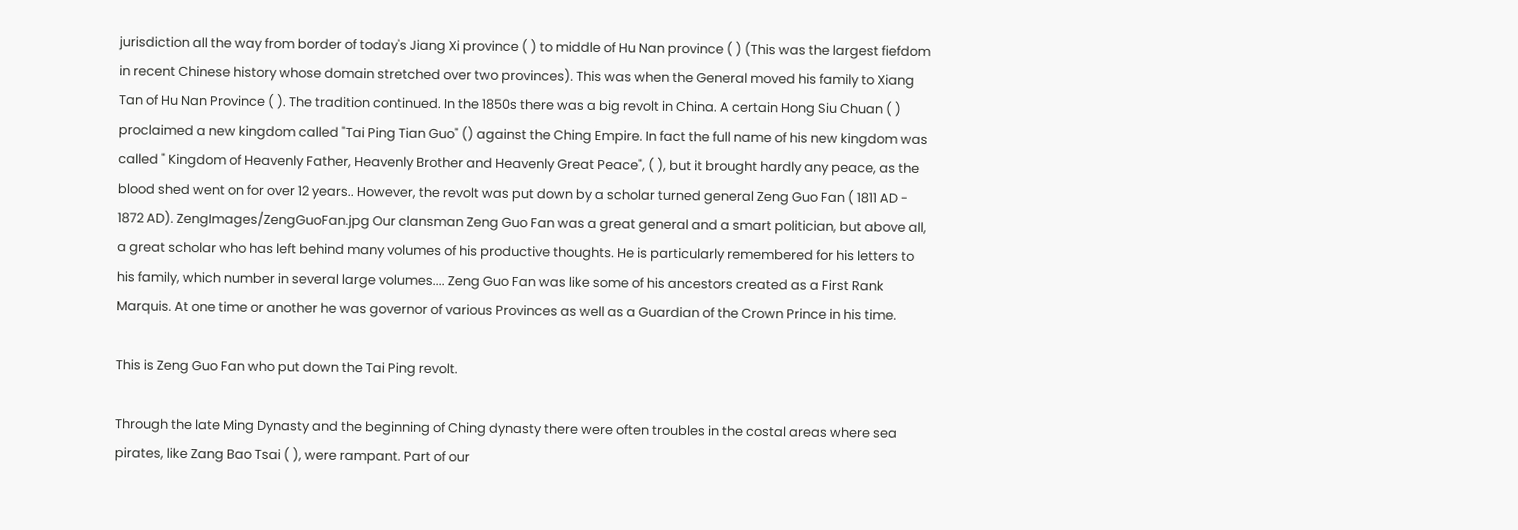jurisdiction all the way from border of today's Jiang Xi province ( ) to middle of Hu Nan province ( ) (This was the largest fiefdom in recent Chinese history whose domain stretched over two provinces). This was when the General moved his family to Xiang Tan of Hu Nan Province ( ). The tradition continued. In the 1850s there was a big revolt in China. A certain Hong Siu Chuan ( ) proclaimed a new kingdom called "Tai Ping Tian Guo" () against the Ching Empire. In fact the full name of his new kingdom was called " Kingdom of Heavenly Father, Heavenly Brother and Heavenly Great Peace", ( ), but it brought hardly any peace, as the blood shed went on for over 12 years.. However, the revolt was put down by a scholar turned general Zeng Guo Fan ( 1811 AD - 1872 AD). ZengImages/ZengGuoFan.jpg Our clansman Zeng Guo Fan was a great general and a smart politician, but above all, a great scholar who has left behind many volumes of his productive thoughts. He is particularly remembered for his letters to his family, which number in several large volumes.... Zeng Guo Fan was like some of his ancestors created as a First Rank Marquis. At one time or another he was governor of various Provinces as well as a Guardian of the Crown Prince in his time.

This is Zeng Guo Fan who put down the Tai Ping revolt.

Through the late Ming Dynasty and the beginning of Ching dynasty there were often troubles in the costal areas where sea pirates, like Zang Bao Tsai ( ), were rampant. Part of our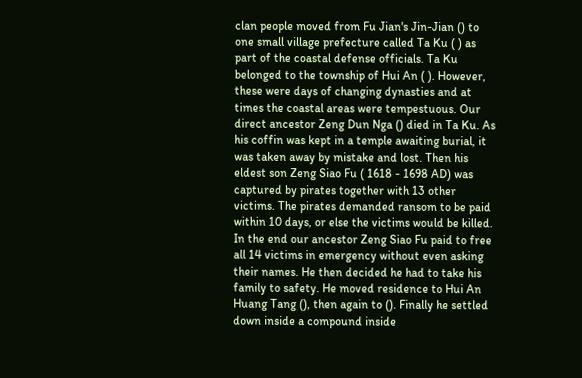clan people moved from Fu Jian's Jin-Jian () to one small village prefecture called Ta Ku ( ) as part of the coastal defense officials. Ta Ku belonged to the township of Hui An ( ). However, these were days of changing dynasties and at times the coastal areas were tempestuous. Our direct ancestor Zeng Dun Nga () died in Ta Ku. As his coffin was kept in a temple awaiting burial, it was taken away by mistake and lost. Then his eldest son Zeng Siao Fu ( 1618 - 1698 AD) was captured by pirates together with 13 other victims. The pirates demanded ransom to be paid within 10 days, or else the victims would be killed. In the end our ancestor Zeng Siao Fu paid to free all 14 victims in emergency without even asking their names. He then decided he had to take his family to safety. He moved residence to Hui An Huang Tang (), then again to (). Finally he settled down inside a compound inside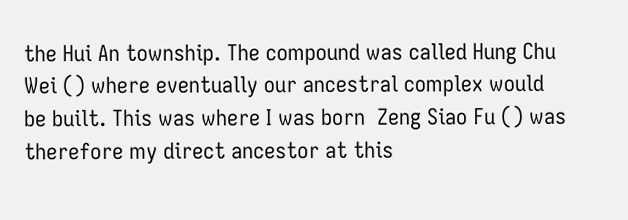the Hui An township. The compound was called Hung Chu Wei () where eventually our ancestral complex would be built. This was where I was born  Zeng Siao Fu () was therefore my direct ancestor at this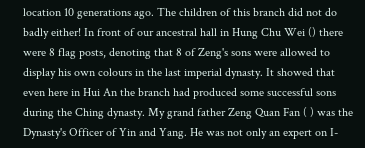location 10 generations ago. The children of this branch did not do badly either! In front of our ancestral hall in Hung Chu Wei () there were 8 flag posts, denoting that 8 of Zeng's sons were allowed to display his own colours in the last imperial dynasty. It showed that even here in Hui An the branch had produced some successful sons during the Ching dynasty. My grand father Zeng Quan Fan ( ) was the Dynasty's Officer of Yin and Yang. He was not only an expert on I-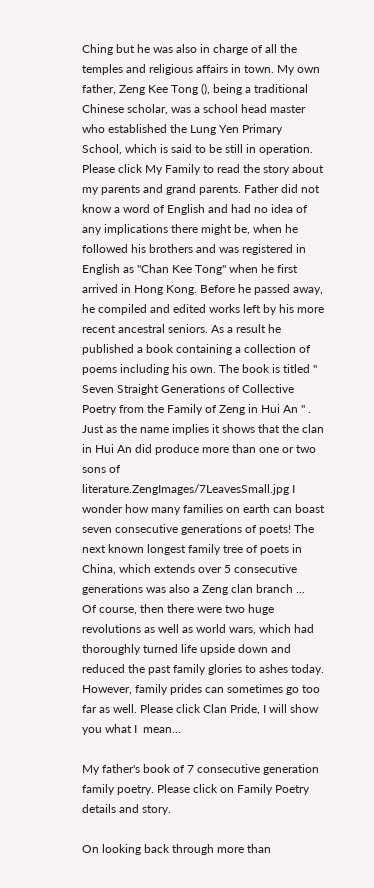Ching but he was also in charge of all the temples and religious affairs in town. My own father, Zeng Kee Tong (), being a traditional Chinese scholar, was a school head master who established the Lung Yen Primary School, which is said to be still in operation. Please click My Family to read the story about my parents and grand parents. Father did not know a word of English and had no idea of any implications there might be, when he followed his brothers and was registered in English as "Chan Kee Tong" when he first arrived in Hong Kong. Before he passed away, he compiled and edited works left by his more recent ancestral seniors. As a result he published a book containing a collection of poems including his own. The book is titled " Seven Straight Generations of Collective Poetry from the Family of Zeng in Hui An " . Just as the name implies it shows that the clan in Hui An did produce more than one or two sons of literature.ZengImages/7LeavesSmall.jpg I wonder how many families on earth can boast seven consecutive generations of poets! The next known longest family tree of poets in China, which extends over 5 consecutive generations was also a Zeng clan branch ...  Of course, then there were two huge revolutions as well as world wars, which had thoroughly turned life upside down and reduced the past family glories to ashes today. However, family prides can sometimes go too far as well. Please click Clan Pride, I will show you what I  mean...

My father's book of 7 consecutive generation family poetry. Please click on Family Poetry details and story.

On looking back through more than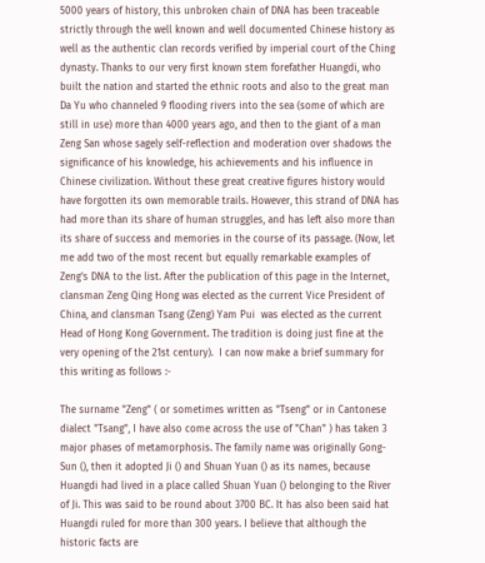5000 years of history, this unbroken chain of DNA has been traceable strictly through the well known and well documented Chinese history as well as the authentic clan records verified by imperial court of the Ching dynasty. Thanks to our very first known stem forefather Huangdi, who built the nation and started the ethnic roots and also to the great man Da Yu who channeled 9 flooding rivers into the sea (some of which are still in use) more than 4000 years ago, and then to the giant of a man Zeng San whose sagely self-reflection and moderation over shadows the significance of his knowledge, his achievements and his influence in Chinese civilization. Without these great creative figures history would have forgotten its own memorable trails. However, this strand of DNA has had more than its share of human struggles, and has left also more than its share of success and memories in the course of its passage. (Now, let me add two of the most recent but equally remarkable examples of Zeng's DNA to the list. After the publication of this page in the Internet, clansman Zeng Qing Hong was elected as the current Vice President of China, and clansman Tsang (Zeng) Yam Pui  was elected as the current Head of Hong Kong Government. The tradition is doing just fine at the very opening of the 21st century).  I can now make a brief summary for this writing as follows :-

The surname "Zeng" ( or sometimes written as "Tseng" or in Cantonese dialect "Tsang", I have also come across the use of "Chan" ) has taken 3 major phases of metamorphosis. The family name was originally Gong-Sun (), then it adopted Ji () and Shuan Yuan () as its names, because Huangdi had lived in a place called Shuan Yuan () belonging to the River of Ji. This was said to be round about 3700 BC. It has also been said hat Huangdi ruled for more than 300 years. I believe that although the historic facts are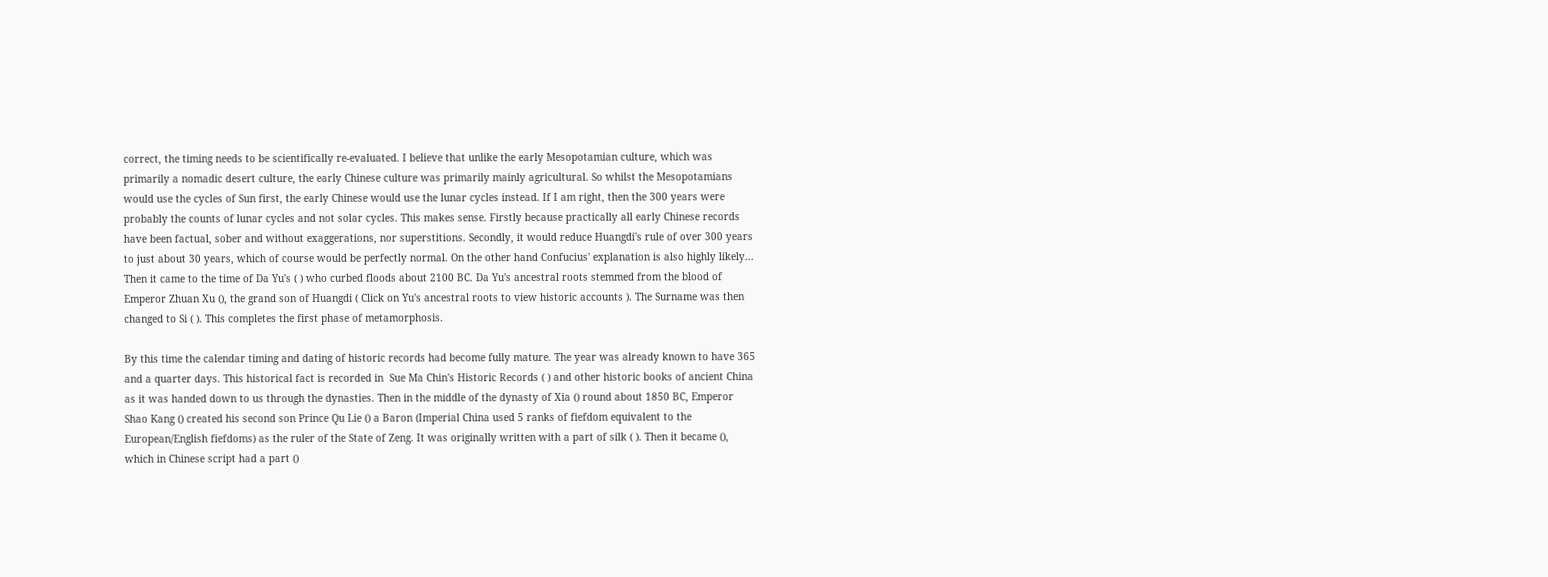correct, the timing needs to be scientifically re-evaluated. I believe that unlike the early Mesopotamian culture, which was primarily a nomadic desert culture, the early Chinese culture was primarily mainly agricultural. So whilst the Mesopotamians would use the cycles of Sun first, the early Chinese would use the lunar cycles instead. If I am right, then the 300 years were probably the counts of lunar cycles and not solar cycles. This makes sense. Firstly because practically all early Chinese records have been factual, sober and without exaggerations, nor superstitions. Secondly, it would reduce Huangdi's rule of over 300 years to just about 30 years, which of course would be perfectly normal. On the other hand Confucius' explanation is also highly likely... Then it came to the time of Da Yu's ( ) who curbed floods about 2100 BC. Da Yu's ancestral roots stemmed from the blood of Emperor Zhuan Xu (), the grand son of Huangdi ( Click on Yu's ancestral roots to view historic accounts ). The Surname was then changed to Si ( ). This completes the first phase of metamorphosis.

By this time the calendar timing and dating of historic records had become fully mature. The year was already known to have 365 and a quarter days. This historical fact is recorded in  Sue Ma Chin's Historic Records ( ) and other historic books of ancient China as it was handed down to us through the dynasties. Then in the middle of the dynasty of Xia () round about 1850 BC, Emperor Shao Kang () created his second son Prince Qu Lie () a Baron (Imperial China used 5 ranks of fiefdom equivalent to the European/English fiefdoms) as the ruler of the State of Zeng. It was originally written with a part of silk ( ). Then it became (), which in Chinese script had a part ()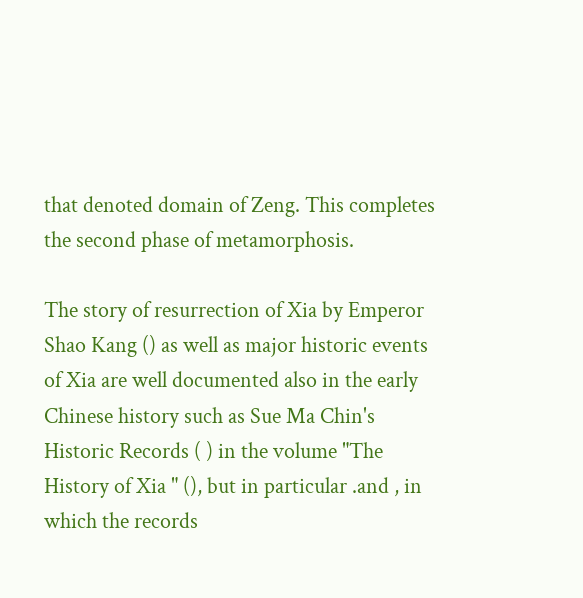that denoted domain of Zeng. This completes the second phase of metamorphosis.

The story of resurrection of Xia by Emperor Shao Kang () as well as major historic events of Xia are well documented also in the early Chinese history such as Sue Ma Chin's Historic Records ( ) in the volume "The History of Xia " (), but in particular .and , in which the records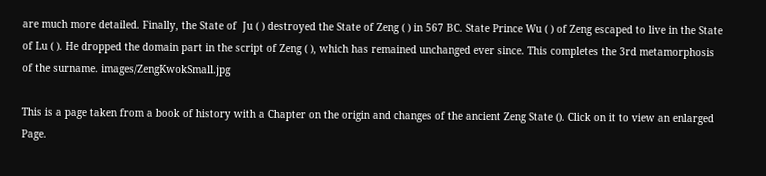are much more detailed. Finally, the State of  Ju ( ) destroyed the State of Zeng ( ) in 567 BC. State Prince Wu ( ) of Zeng escaped to live in the State of Lu ( ). He dropped the domain part in the script of Zeng ( ), which has remained unchanged ever since. This completes the 3rd metamorphosis of the surname. images/ZengKwokSmall.jpg

This is a page taken from a book of history with a Chapter on the origin and changes of the ancient Zeng State (). Click on it to view an enlarged Page.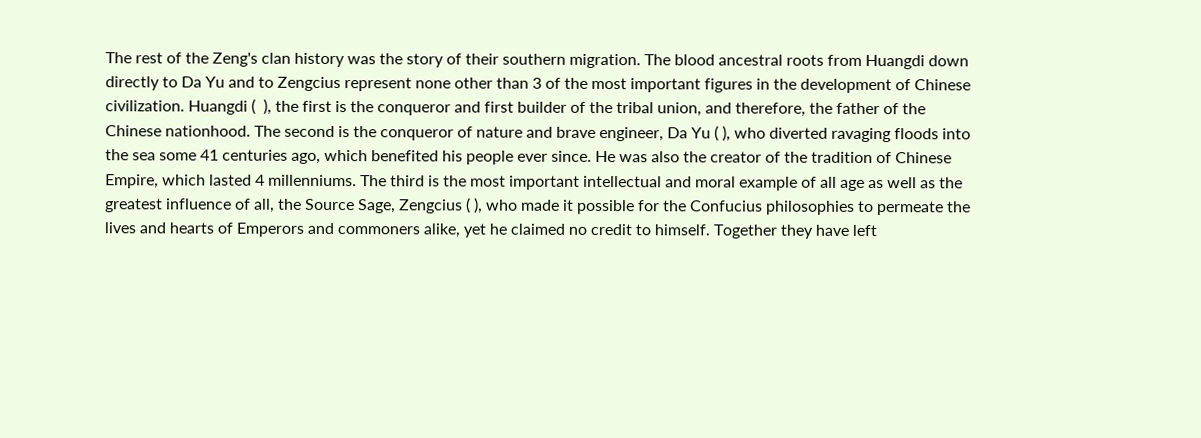The rest of the Zeng's clan history was the story of their southern migration. The blood ancestral roots from Huangdi down directly to Da Yu and to Zengcius represent none other than 3 of the most important figures in the development of Chinese civilization. Huangdi (  ), the first is the conqueror and first builder of the tribal union, and therefore, the father of the Chinese nationhood. The second is the conqueror of nature and brave engineer, Da Yu ( ), who diverted ravaging floods into the sea some 41 centuries ago, which benefited his people ever since. He was also the creator of the tradition of Chinese Empire, which lasted 4 millenniums. The third is the most important intellectual and moral example of all age as well as the greatest influence of all, the Source Sage, Zengcius ( ), who made it possible for the Confucius philosophies to permeate the lives and hearts of Emperors and commoners alike, yet he claimed no credit to himself. Together they have left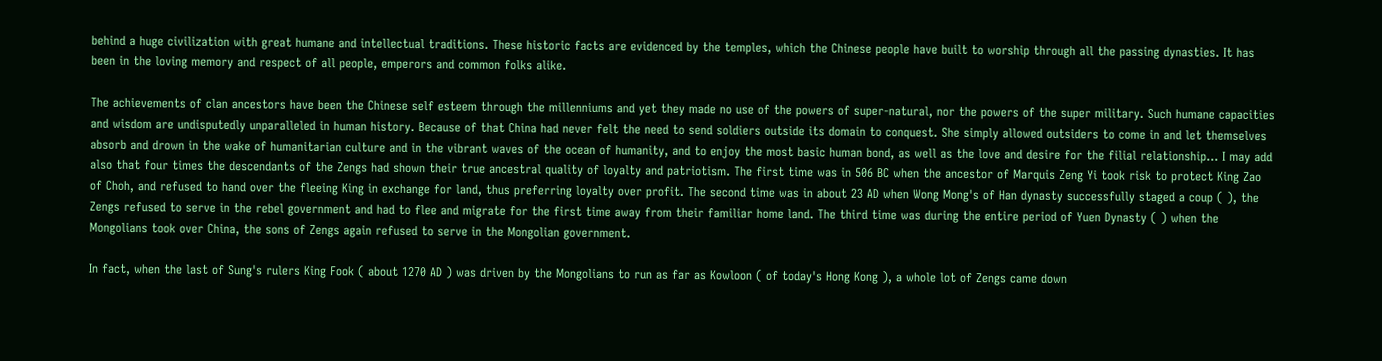behind a huge civilization with great humane and intellectual traditions. These historic facts are evidenced by the temples, which the Chinese people have built to worship through all the passing dynasties. It has been in the loving memory and respect of all people, emperors and common folks alike.

The achievements of clan ancestors have been the Chinese self esteem through the millenniums and yet they made no use of the powers of super-natural, nor the powers of the super military. Such humane capacities and wisdom are undisputedly unparalleled in human history. Because of that China had never felt the need to send soldiers outside its domain to conquest. She simply allowed outsiders to come in and let themselves absorb and drown in the wake of humanitarian culture and in the vibrant waves of the ocean of humanity, and to enjoy the most basic human bond, as well as the love and desire for the filial relationship... I may add also that four times the descendants of the Zengs had shown their true ancestral quality of loyalty and patriotism. The first time was in 506 BC when the ancestor of Marquis Zeng Yi took risk to protect King Zao of Choh, and refused to hand over the fleeing King in exchange for land, thus preferring loyalty over profit. The second time was in about 23 AD when Wong Mong's of Han dynasty successfully staged a coup ( ), the Zengs refused to serve in the rebel government and had to flee and migrate for the first time away from their familiar home land. The third time was during the entire period of Yuen Dynasty ( ) when the Mongolians took over China, the sons of Zengs again refused to serve in the Mongolian government.

In fact, when the last of Sung's rulers King Fook ( about 1270 AD ) was driven by the Mongolians to run as far as Kowloon ( of today's Hong Kong ), a whole lot of Zengs came down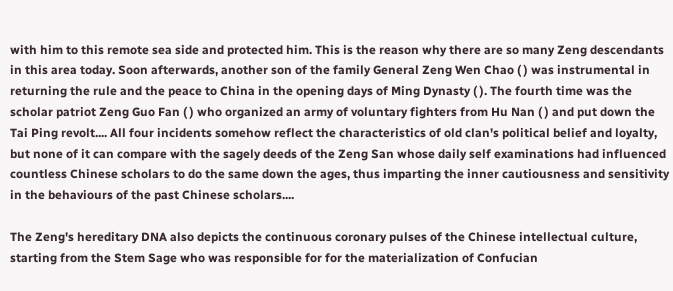with him to this remote sea side and protected him. This is the reason why there are so many Zeng descendants in this area today. Soon afterwards, another son of the family General Zeng Wen Chao ( ) was instrumental in returning the rule and the peace to China in the opening days of Ming Dynasty ( ). The fourth time was the scholar patriot Zeng Guo Fan ( ) who organized an army of voluntary fighters from Hu Nan ( ) and put down the Tai Ping revolt.... All four incidents somehow reflect the characteristics of old clan's political belief and loyalty, but none of it can compare with the sagely deeds of the Zeng San whose daily self examinations had influenced countless Chinese scholars to do the same down the ages, thus imparting the inner cautiousness and sensitivity in the behaviours of the past Chinese scholars....

The Zeng's hereditary DNA also depicts the continuous coronary pulses of the Chinese intellectual culture, starting from the Stem Sage who was responsible for for the materialization of Confucian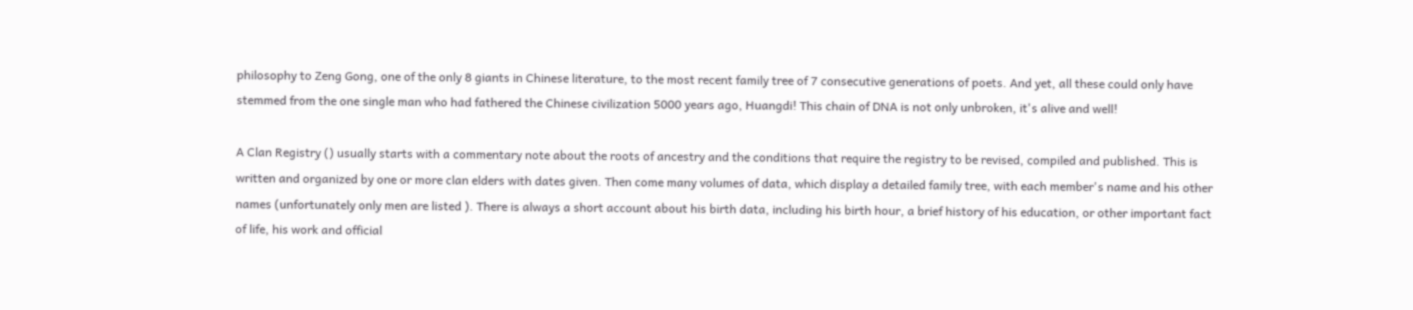philosophy to Zeng Gong, one of the only 8 giants in Chinese literature, to the most recent family tree of 7 consecutive generations of poets. And yet, all these could only have stemmed from the one single man who had fathered the Chinese civilization 5000 years ago, Huangdi! This chain of DNA is not only unbroken, it's alive and well!

A Clan Registry () usually starts with a commentary note about the roots of ancestry and the conditions that require the registry to be revised, compiled and published. This is written and organized by one or more clan elders with dates given. Then come many volumes of data, which display a detailed family tree, with each member's name and his other names (unfortunately only men are listed ). There is always a short account about his birth data, including his birth hour, a brief history of his education, or other important fact of life, his work and official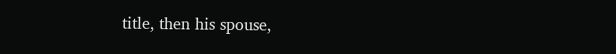title, then his spouse,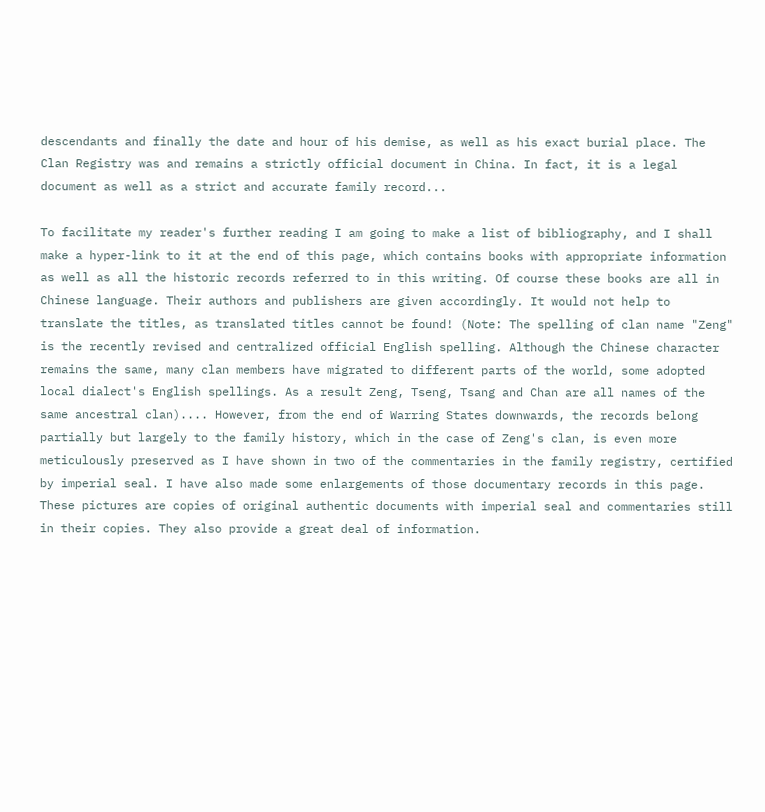descendants and finally the date and hour of his demise, as well as his exact burial place. The Clan Registry was and remains a strictly official document in China. In fact, it is a legal document as well as a strict and accurate family record...

To facilitate my reader's further reading I am going to make a list of bibliography, and I shall make a hyper-link to it at the end of this page, which contains books with appropriate information as well as all the historic records referred to in this writing. Of course these books are all in Chinese language. Their authors and publishers are given accordingly. It would not help to translate the titles, as translated titles cannot be found! (Note: The spelling of clan name "Zeng" is the recently revised and centralized official English spelling. Although the Chinese character remains the same, many clan members have migrated to different parts of the world, some adopted local dialect's English spellings. As a result Zeng, Tseng, Tsang and Chan are all names of the same ancestral clan).... However, from the end of Warring States downwards, the records belong partially but largely to the family history, which in the case of Zeng's clan, is even more meticulously preserved as I have shown in two of the commentaries in the family registry, certified by imperial seal. I have also made some enlargements of those documentary records in this page. These pictures are copies of original authentic documents with imperial seal and commentaries still in their copies. They also provide a great deal of information.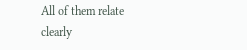All of them relate clearly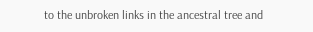to the unbroken links in the ancestral tree and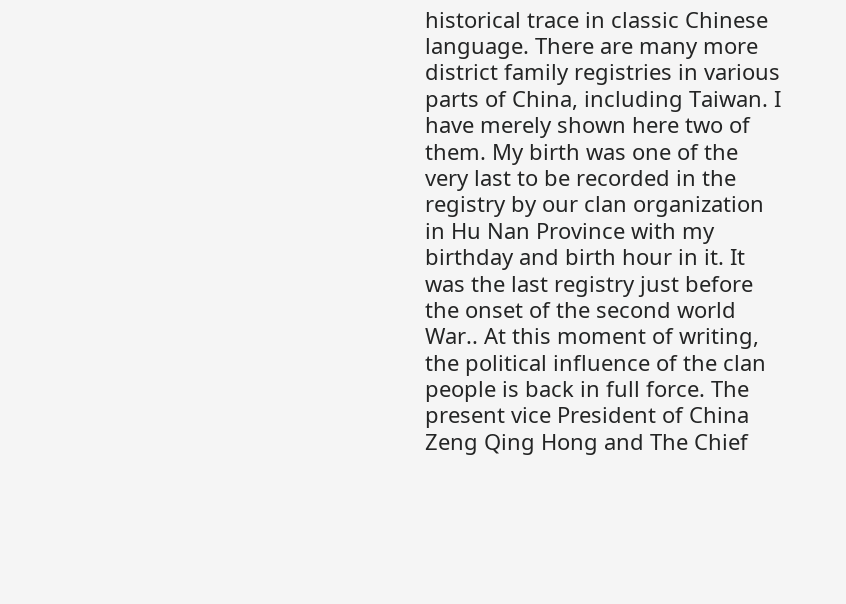historical trace in classic Chinese language. There are many more district family registries in various parts of China, including Taiwan. I have merely shown here two of them. My birth was one of the very last to be recorded in the registry by our clan organization in Hu Nan Province with my birthday and birth hour in it. It was the last registry just before the onset of the second world War.. At this moment of writing, the political influence of the clan people is back in full force. The present vice President of China Zeng Qing Hong and The Chief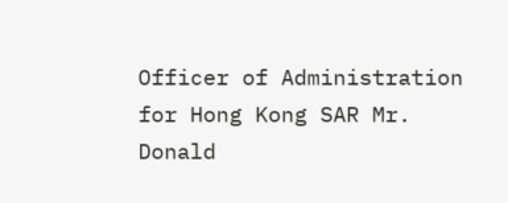Officer of Administration for Hong Kong SAR Mr. Donald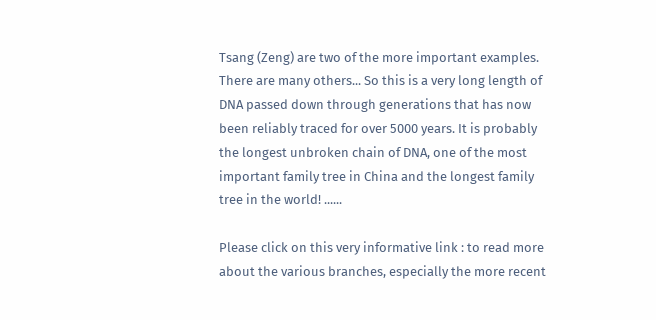Tsang (Zeng) are two of the more important examples. There are many others... So this is a very long length of DNA passed down through generations that has now been reliably traced for over 5000 years. It is probably the longest unbroken chain of DNA, one of the most important family tree in China and the longest family tree in the world! ......

Please click on this very informative link : to read more about the various branches, especially the more recent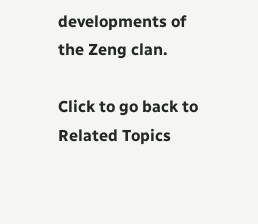developments of the Zeng clan.

Click to go back to Related Topics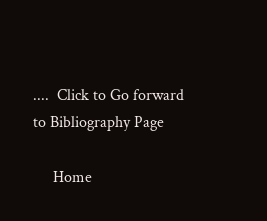....  Click to Go forward to Bibliography Page

     Home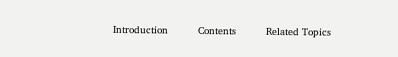Introduction          Contents          Related Topics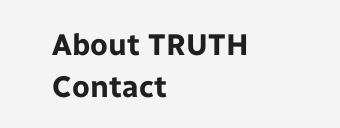About TRUTH       Contact